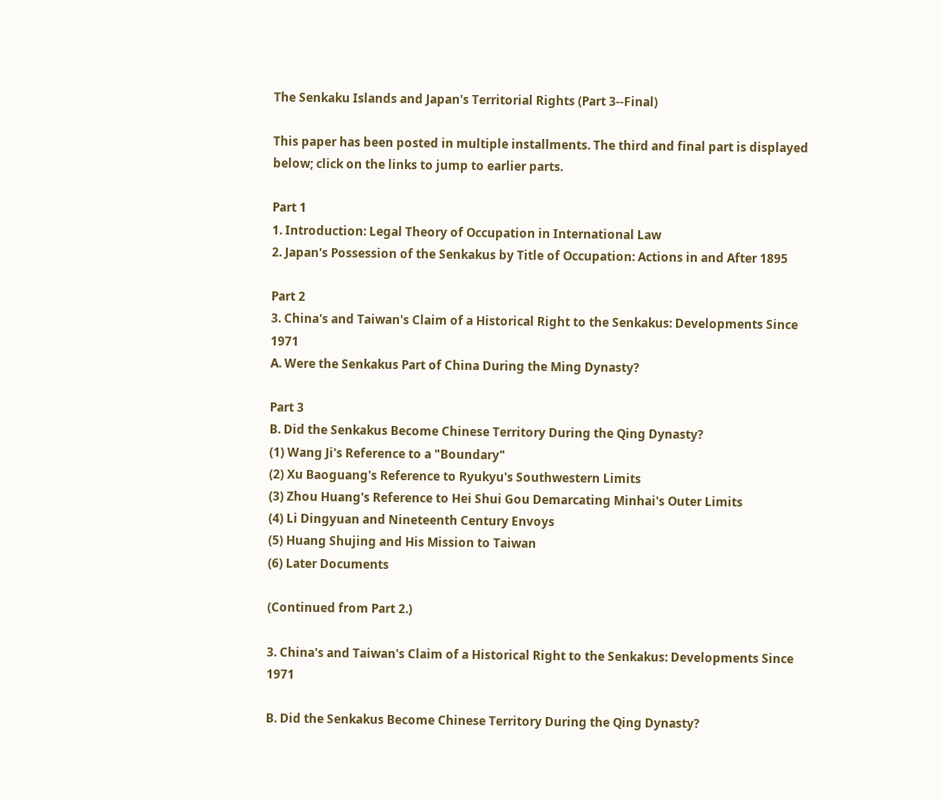The Senkaku Islands and Japan's Territorial Rights (Part 3--Final)

This paper has been posted in multiple installments. The third and final part is displayed below; click on the links to jump to earlier parts.

Part 1
1. Introduction: Legal Theory of Occupation in International Law
2. Japan's Possession of the Senkakus by Title of Occupation: Actions in and After 1895

Part 2
3. China's and Taiwan's Claim of a Historical Right to the Senkakus: Developments Since 1971
A. Were the Senkakus Part of China During the Ming Dynasty?

Part 3
B. Did the Senkakus Become Chinese Territory During the Qing Dynasty?
(1) Wang Ji's Reference to a "Boundary"
(2) Xu Baoguang's Reference to Ryukyu's Southwestern Limits
(3) Zhou Huang's Reference to Hei Shui Gou Demarcating Minhai's Outer Limits
(4) Li Dingyuan and Nineteenth Century Envoys
(5) Huang Shujing and His Mission to Taiwan
(6) Later Documents

(Continued from Part 2.)

3. China's and Taiwan's Claim of a Historical Right to the Senkakus: Developments Since 1971

B. Did the Senkakus Become Chinese Territory During the Qing Dynasty?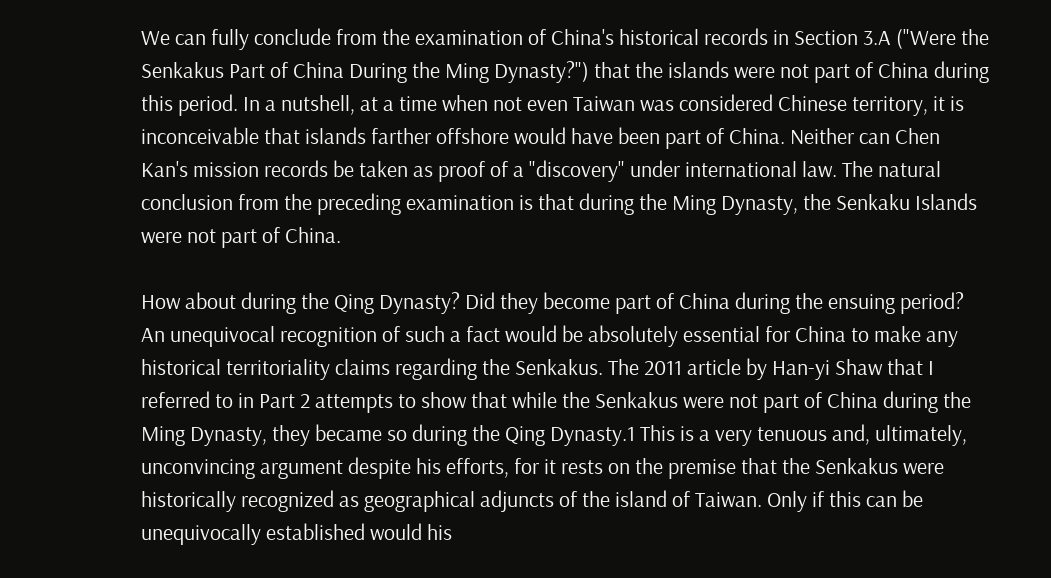We can fully conclude from the examination of China's historical records in Section 3.A ("Were the Senkakus Part of China During the Ming Dynasty?") that the islands were not part of China during this period. In a nutshell, at a time when not even Taiwan was considered Chinese territory, it is inconceivable that islands farther offshore would have been part of China. Neither can Chen Kan's mission records be taken as proof of a "discovery" under international law. The natural conclusion from the preceding examination is that during the Ming Dynasty, the Senkaku Islands were not part of China.

How about during the Qing Dynasty? Did they become part of China during the ensuing period? An unequivocal recognition of such a fact would be absolutely essential for China to make any historical territoriality claims regarding the Senkakus. The 2011 article by Han-yi Shaw that I referred to in Part 2 attempts to show that while the Senkakus were not part of China during the Ming Dynasty, they became so during the Qing Dynasty.1 This is a very tenuous and, ultimately, unconvincing argument despite his efforts, for it rests on the premise that the Senkakus were historically recognized as geographical adjuncts of the island of Taiwan. Only if this can be unequivocally established would his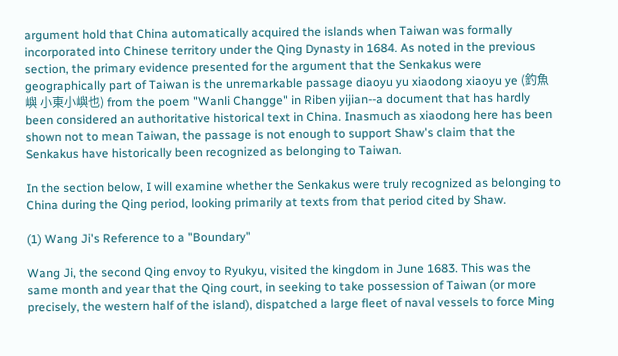argument hold that China automatically acquired the islands when Taiwan was formally incorporated into Chinese territory under the Qing Dynasty in 1684. As noted in the previous section, the primary evidence presented for the argument that the Senkakus were geographically part of Taiwan is the unremarkable passage diaoyu yu xiaodong xiaoyu ye (釣魚嶼 小東小嶼也) from the poem "Wanli Changge" in Riben yijian--a document that has hardly been considered an authoritative historical text in China. Inasmuch as xiaodong here has been shown not to mean Taiwan, the passage is not enough to support Shaw's claim that the Senkakus have historically been recognized as belonging to Taiwan.

In the section below, I will examine whether the Senkakus were truly recognized as belonging to China during the Qing period, looking primarily at texts from that period cited by Shaw.

(1) Wang Ji's Reference to a "Boundary"

Wang Ji, the second Qing envoy to Ryukyu, visited the kingdom in June 1683. This was the same month and year that the Qing court, in seeking to take possession of Taiwan (or more precisely, the western half of the island), dispatched a large fleet of naval vessels to force Ming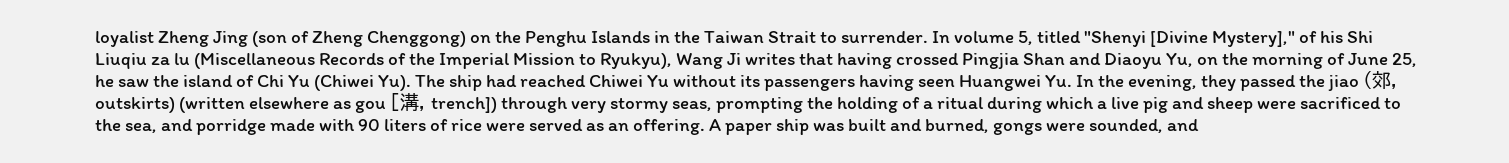loyalist Zheng Jing (son of Zheng Chenggong) on the Penghu Islands in the Taiwan Strait to surrender. In volume 5, titled "Shenyi [Divine Mystery]," of his Shi Liuqiu za lu (Miscellaneous Records of the Imperial Mission to Ryukyu), Wang Ji writes that having crossed Pingjia Shan and Diaoyu Yu, on the morning of June 25, he saw the island of Chi Yu (Chiwei Yu). The ship had reached Chiwei Yu without its passengers having seen Huangwei Yu. In the evening, they passed the jiao (郊, outskirts) (written elsewhere as gou [溝, trench]) through very stormy seas, prompting the holding of a ritual during which a live pig and sheep were sacrificed to the sea, and porridge made with 90 liters of rice were served as an offering. A paper ship was built and burned, gongs were sounded, and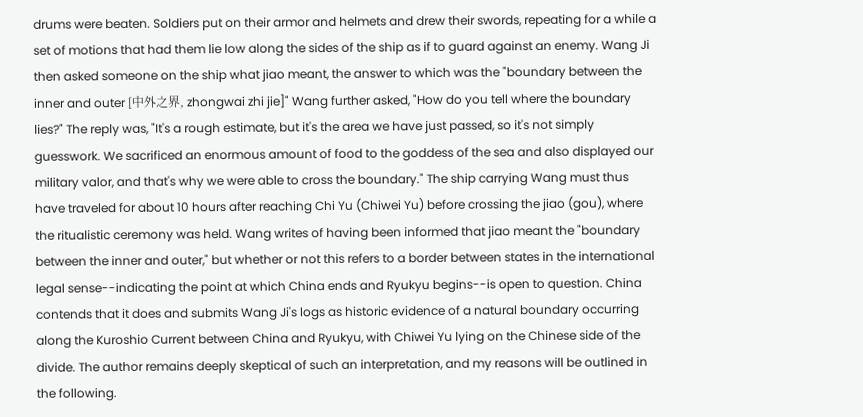drums were beaten. Soldiers put on their armor and helmets and drew their swords, repeating for a while a set of motions that had them lie low along the sides of the ship as if to guard against an enemy. Wang Ji then asked someone on the ship what jiao meant, the answer to which was the "boundary between the inner and outer [中外之界, zhongwai zhi jie]" Wang further asked, "How do you tell where the boundary lies?" The reply was, "It's a rough estimate, but it's the area we have just passed, so it's not simply guesswork. We sacrificed an enormous amount of food to the goddess of the sea and also displayed our military valor, and that's why we were able to cross the boundary." The ship carrying Wang must thus have traveled for about 10 hours after reaching Chi Yu (Chiwei Yu) before crossing the jiao (gou), where the ritualistic ceremony was held. Wang writes of having been informed that jiao meant the "boundary between the inner and outer," but whether or not this refers to a border between states in the international legal sense--indicating the point at which China ends and Ryukyu begins--is open to question. China contends that it does and submits Wang Ji's logs as historic evidence of a natural boundary occurring along the Kuroshio Current between China and Ryukyu, with Chiwei Yu lying on the Chinese side of the divide. The author remains deeply skeptical of such an interpretation, and my reasons will be outlined in the following.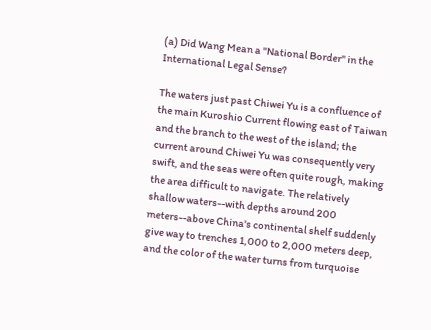(a) Did Wang Mean a "National Border" in the International Legal Sense?

The waters just past Chiwei Yu is a confluence of the main Kuroshio Current flowing east of Taiwan and the branch to the west of the island; the current around Chiwei Yu was consequently very swift, and the seas were often quite rough, making the area difficult to navigate. The relatively shallow waters--with depths around 200 meters--above China's continental shelf suddenly give way to trenches 1,000 to 2,000 meters deep, and the color of the water turns from turquoise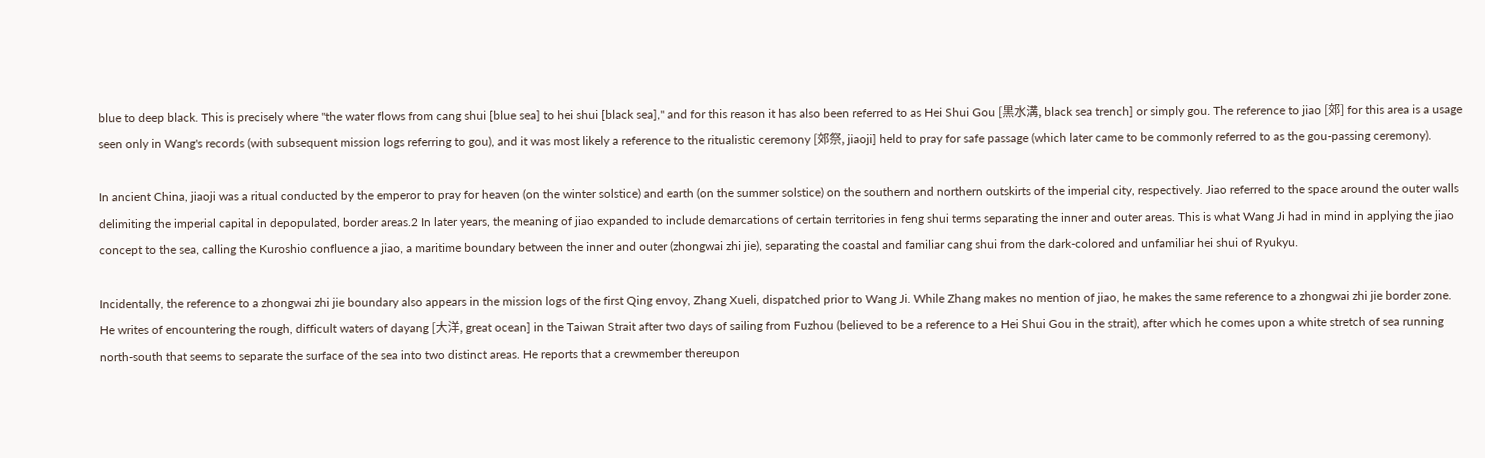blue to deep black. This is precisely where "the water flows from cang shui [blue sea] to hei shui [black sea]," and for this reason it has also been referred to as Hei Shui Gou [黒水溝, black sea trench] or simply gou. The reference to jiao [郊] for this area is a usage seen only in Wang's records (with subsequent mission logs referring to gou), and it was most likely a reference to the ritualistic ceremony [郊祭, jiaoji] held to pray for safe passage (which later came to be commonly referred to as the gou-passing ceremony).

In ancient China, jiaoji was a ritual conducted by the emperor to pray for heaven (on the winter solstice) and earth (on the summer solstice) on the southern and northern outskirts of the imperial city, respectively. Jiao referred to the space around the outer walls delimiting the imperial capital in depopulated, border areas.2 In later years, the meaning of jiao expanded to include demarcations of certain territories in feng shui terms separating the inner and outer areas. This is what Wang Ji had in mind in applying the jiao concept to the sea, calling the Kuroshio confluence a jiao, a maritime boundary between the inner and outer (zhongwai zhi jie), separating the coastal and familiar cang shui from the dark-colored and unfamiliar hei shui of Ryukyu.

Incidentally, the reference to a zhongwai zhi jie boundary also appears in the mission logs of the first Qing envoy, Zhang Xueli, dispatched prior to Wang Ji. While Zhang makes no mention of jiao, he makes the same reference to a zhongwai zhi jie border zone. He writes of encountering the rough, difficult waters of dayang [大洋, great ocean] in the Taiwan Strait after two days of sailing from Fuzhou (believed to be a reference to a Hei Shui Gou in the strait), after which he comes upon a white stretch of sea running north-south that seems to separate the surface of the sea into two distinct areas. He reports that a crewmember thereupon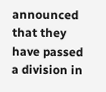announced that they have passed a division in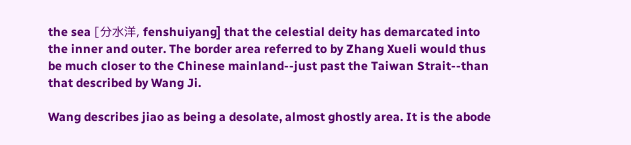the sea [分水洋, fenshuiyang] that the celestial deity has demarcated into the inner and outer. The border area referred to by Zhang Xueli would thus be much closer to the Chinese mainland--just past the Taiwan Strait--than that described by Wang Ji.

Wang describes jiao as being a desolate, almost ghostly area. It is the abode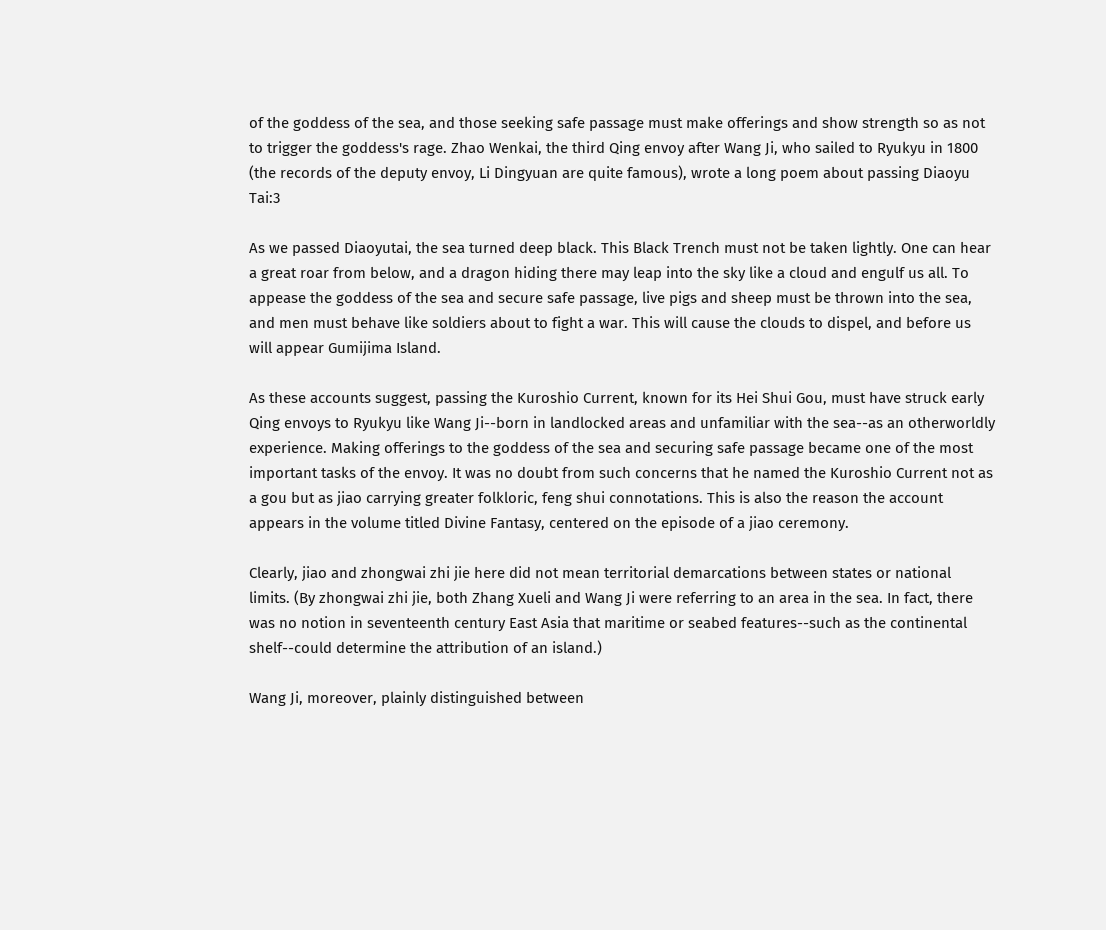of the goddess of the sea, and those seeking safe passage must make offerings and show strength so as not to trigger the goddess's rage. Zhao Wenkai, the third Qing envoy after Wang Ji, who sailed to Ryukyu in 1800 (the records of the deputy envoy, Li Dingyuan are quite famous), wrote a long poem about passing Diaoyu Tai:3

As we passed Diaoyutai, the sea turned deep black. This Black Trench must not be taken lightly. One can hear a great roar from below, and a dragon hiding there may leap into the sky like a cloud and engulf us all. To appease the goddess of the sea and secure safe passage, live pigs and sheep must be thrown into the sea, and men must behave like soldiers about to fight a war. This will cause the clouds to dispel, and before us will appear Gumijima Island.

As these accounts suggest, passing the Kuroshio Current, known for its Hei Shui Gou, must have struck early Qing envoys to Ryukyu like Wang Ji--born in landlocked areas and unfamiliar with the sea--as an otherworldly experience. Making offerings to the goddess of the sea and securing safe passage became one of the most important tasks of the envoy. It was no doubt from such concerns that he named the Kuroshio Current not as a gou but as jiao carrying greater folkloric, feng shui connotations. This is also the reason the account appears in the volume titled Divine Fantasy, centered on the episode of a jiao ceremony.

Clearly, jiao and zhongwai zhi jie here did not mean territorial demarcations between states or national limits. (By zhongwai zhi jie, both Zhang Xueli and Wang Ji were referring to an area in the sea. In fact, there was no notion in seventeenth century East Asia that maritime or seabed features--such as the continental shelf--could determine the attribution of an island.)

Wang Ji, moreover, plainly distinguished between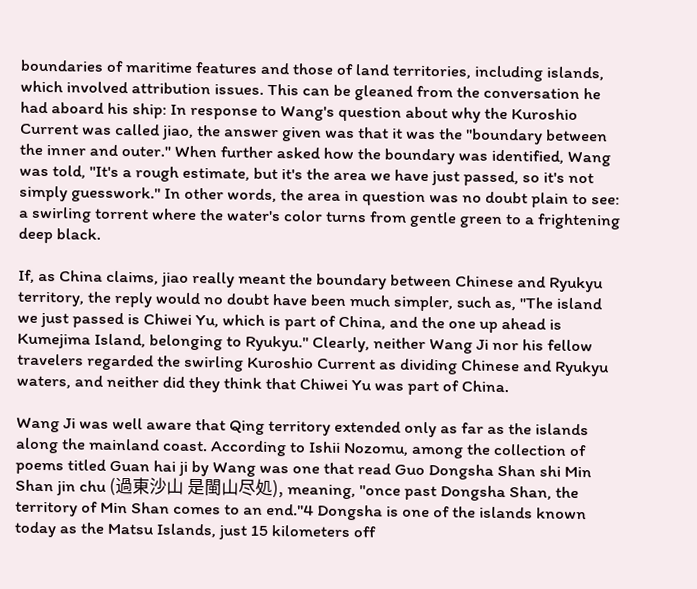boundaries of maritime features and those of land territories, including islands, which involved attribution issues. This can be gleaned from the conversation he had aboard his ship: In response to Wang's question about why the Kuroshio Current was called jiao, the answer given was that it was the "boundary between the inner and outer." When further asked how the boundary was identified, Wang was told, "It's a rough estimate, but it's the area we have just passed, so it's not simply guesswork." In other words, the area in question was no doubt plain to see: a swirling torrent where the water's color turns from gentle green to a frightening deep black.

If, as China claims, jiao really meant the boundary between Chinese and Ryukyu territory, the reply would no doubt have been much simpler, such as, "The island we just passed is Chiwei Yu, which is part of China, and the one up ahead is Kumejima Island, belonging to Ryukyu." Clearly, neither Wang Ji nor his fellow travelers regarded the swirling Kuroshio Current as dividing Chinese and Ryukyu waters, and neither did they think that Chiwei Yu was part of China.

Wang Ji was well aware that Qing territory extended only as far as the islands along the mainland coast. According to Ishii Nozomu, among the collection of poems titled Guan hai ji by Wang was one that read Guo Dongsha Shan shi Min Shan jin chu (過東沙山 是閩山尽処), meaning, "once past Dongsha Shan, the territory of Min Shan comes to an end."4 Dongsha is one of the islands known today as the Matsu Islands, just 15 kilometers off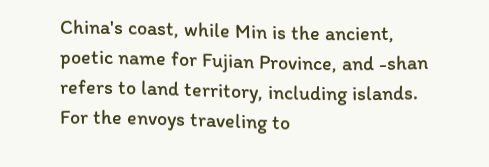China's coast, while Min is the ancient, poetic name for Fujian Province, and -shan refers to land territory, including islands. For the envoys traveling to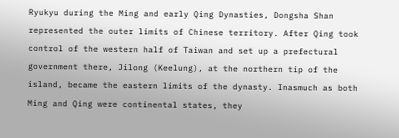Ryukyu during the Ming and early Qing Dynasties, Dongsha Shan represented the outer limits of Chinese territory. After Qing took control of the western half of Taiwan and set up a prefectural government there, Jilong (Keelung), at the northern tip of the island, became the eastern limits of the dynasty. Inasmuch as both Ming and Qing were continental states, they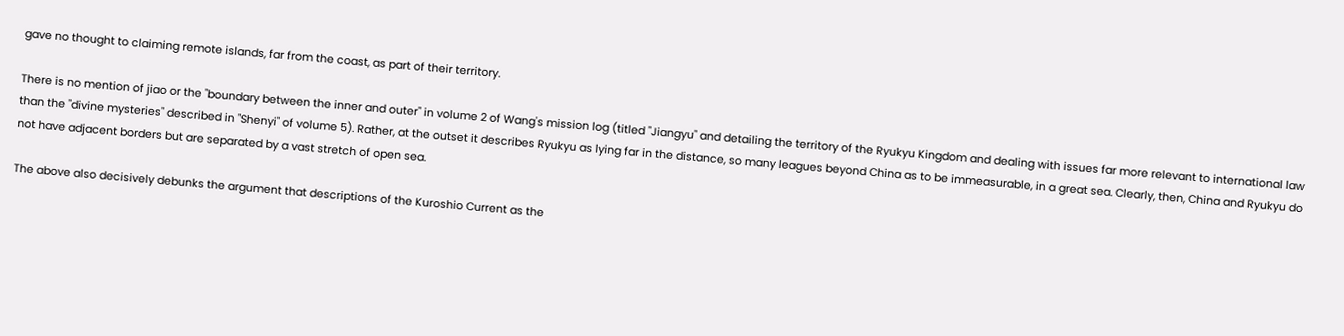gave no thought to claiming remote islands, far from the coast, as part of their territory.

There is no mention of jiao or the "boundary between the inner and outer" in volume 2 of Wang's mission log (titled "Jiangyu" and detailing the territory of the Ryukyu Kingdom and dealing with issues far more relevant to international law than the "divine mysteries" described in "Shenyi" of volume 5). Rather, at the outset it describes Ryukyu as lying far in the distance, so many leagues beyond China as to be immeasurable, in a great sea. Clearly, then, China and Ryukyu do not have adjacent borders but are separated by a vast stretch of open sea.

The above also decisively debunks the argument that descriptions of the Kuroshio Current as the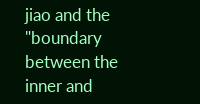jiao and the "boundary between the inner and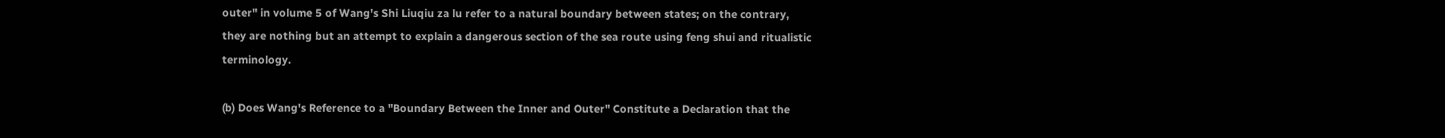outer" in volume 5 of Wang's Shi Liuqiu za lu refer to a natural boundary between states; on the contrary, they are nothing but an attempt to explain a dangerous section of the sea route using feng shui and ritualistic terminology.

(b) Does Wang's Reference to a "Boundary Between the Inner and Outer" Constitute a Declaration that the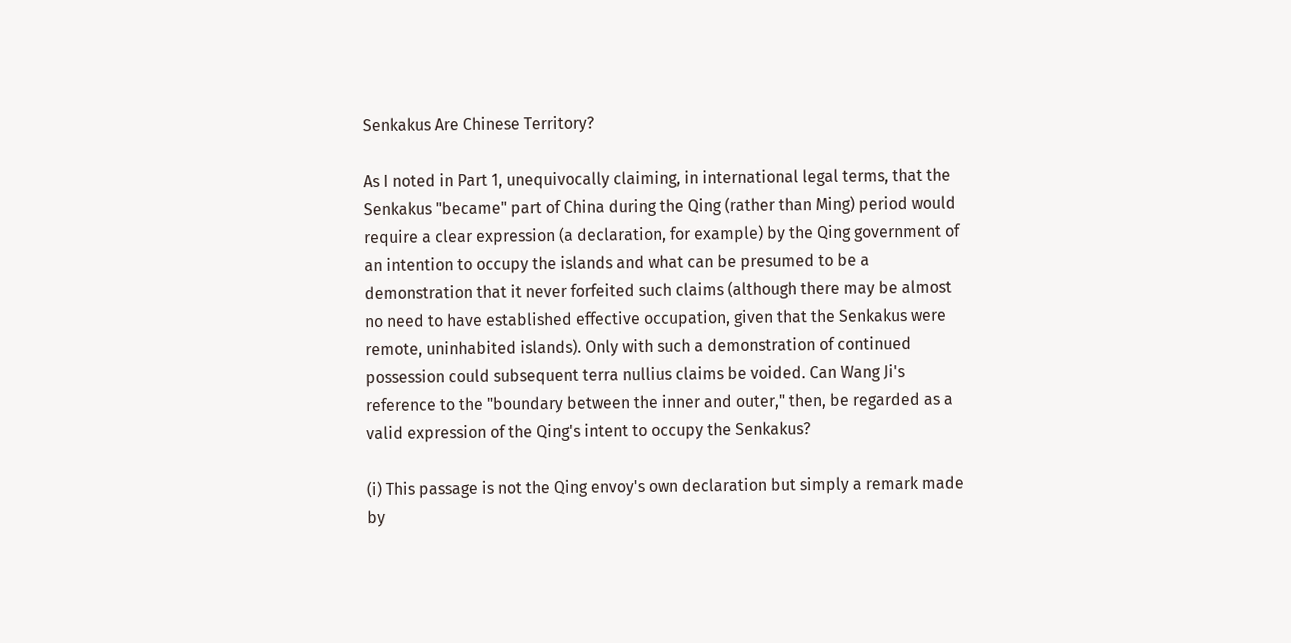Senkakus Are Chinese Territory?

As I noted in Part 1, unequivocally claiming, in international legal terms, that the Senkakus "became" part of China during the Qing (rather than Ming) period would require a clear expression (a declaration, for example) by the Qing government of an intention to occupy the islands and what can be presumed to be a demonstration that it never forfeited such claims (although there may be almost no need to have established effective occupation, given that the Senkakus were remote, uninhabited islands). Only with such a demonstration of continued possession could subsequent terra nullius claims be voided. Can Wang Ji's reference to the "boundary between the inner and outer," then, be regarded as a valid expression of the Qing's intent to occupy the Senkakus?

(i) This passage is not the Qing envoy's own declaration but simply a remark made by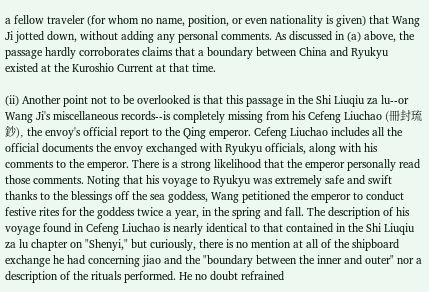a fellow traveler (for whom no name, position, or even nationality is given) that Wang Ji jotted down, without adding any personal comments. As discussed in (a) above, the passage hardly corroborates claims that a boundary between China and Ryukyu existed at the Kuroshio Current at that time.

(ii) Another point not to be overlooked is that this passage in the Shi Liuqiu za lu--or Wang Ji's miscellaneous records--is completely missing from his Cefeng Liuchao (冊封琉鈔), the envoy's official report to the Qing emperor. Cefeng Liuchao includes all the official documents the envoy exchanged with Ryukyu officials, along with his comments to the emperor. There is a strong likelihood that the emperor personally read those comments. Noting that his voyage to Ryukyu was extremely safe and swift thanks to the blessings off the sea goddess, Wang petitioned the emperor to conduct festive rites for the goddess twice a year, in the spring and fall. The description of his voyage found in Cefeng Liuchao is nearly identical to that contained in the Shi Liuqiu za lu chapter on "Shenyi," but curiously, there is no mention at all of the shipboard exchange he had concerning jiao and the "boundary between the inner and outer" nor a description of the rituals performed. He no doubt refrained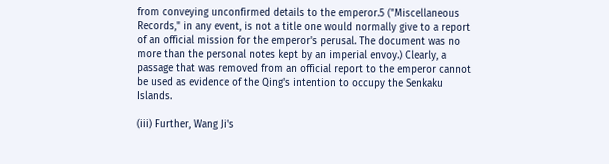from conveying unconfirmed details to the emperor.5 ("Miscellaneous Records," in any event, is not a title one would normally give to a report of an official mission for the emperor's perusal. The document was no more than the personal notes kept by an imperial envoy.) Clearly, a passage that was removed from an official report to the emperor cannot be used as evidence of the Qing's intention to occupy the Senkaku Islands.

(iii) Further, Wang Ji's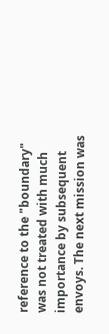reference to the "boundary" was not treated with much importance by subsequent envoys. The next mission was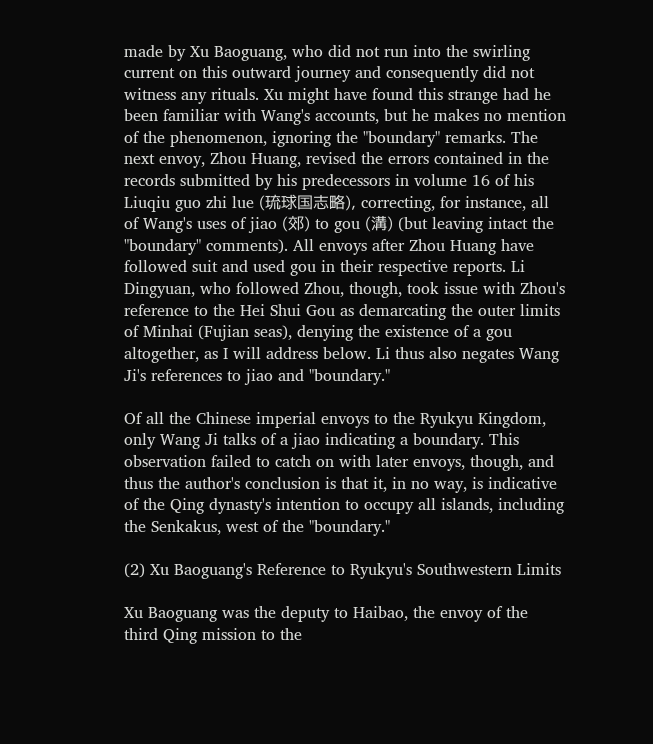made by Xu Baoguang, who did not run into the swirling current on this outward journey and consequently did not witness any rituals. Xu might have found this strange had he been familiar with Wang's accounts, but he makes no mention of the phenomenon, ignoring the "boundary" remarks. The next envoy, Zhou Huang, revised the errors contained in the records submitted by his predecessors in volume 16 of his Liuqiu guo zhi lue (琉球国志略), correcting, for instance, all of Wang's uses of jiao (郊) to gou (溝) (but leaving intact the "boundary" comments). All envoys after Zhou Huang have followed suit and used gou in their respective reports. Li Dingyuan, who followed Zhou, though, took issue with Zhou's reference to the Hei Shui Gou as demarcating the outer limits of Minhai (Fujian seas), denying the existence of a gou altogether, as I will address below. Li thus also negates Wang Ji's references to jiao and "boundary."

Of all the Chinese imperial envoys to the Ryukyu Kingdom, only Wang Ji talks of a jiao indicating a boundary. This observation failed to catch on with later envoys, though, and thus the author's conclusion is that it, in no way, is indicative of the Qing dynasty's intention to occupy all islands, including the Senkakus, west of the "boundary."

(2) Xu Baoguang's Reference to Ryukyu's Southwestern Limits

Xu Baoguang was the deputy to Haibao, the envoy of the third Qing mission to the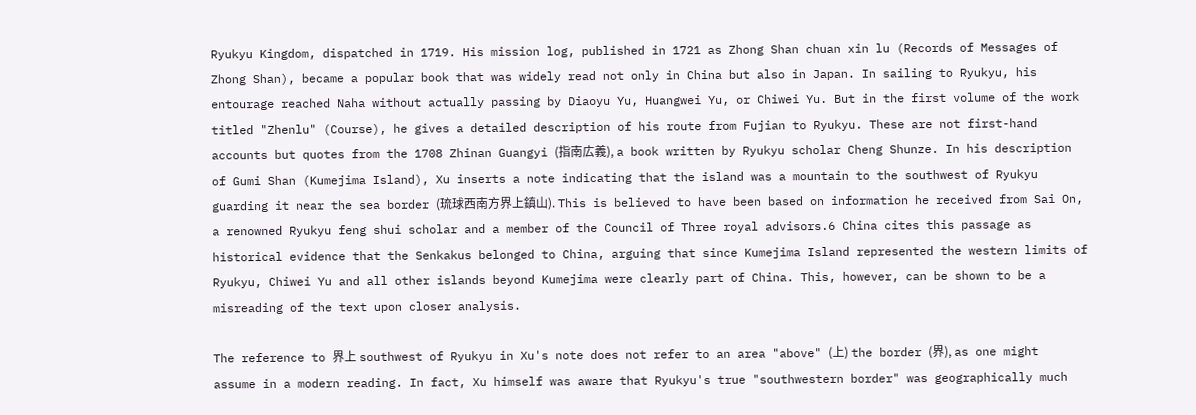Ryukyu Kingdom, dispatched in 1719. His mission log, published in 1721 as Zhong Shan chuan xin lu (Records of Messages of Zhong Shan), became a popular book that was widely read not only in China but also in Japan. In sailing to Ryukyu, his entourage reached Naha without actually passing by Diaoyu Yu, Huangwei Yu, or Chiwei Yu. But in the first volume of the work titled "Zhenlu" (Course), he gives a detailed description of his route from Fujian to Ryukyu. These are not first-hand accounts but quotes from the 1708 Zhinan Guangyi (指南広義), a book written by Ryukyu scholar Cheng Shunze. In his description of Gumi Shan (Kumejima Island), Xu inserts a note indicating that the island was a mountain to the southwest of Ryukyu guarding it near the sea border (琉球西南方界上鎮山). This is believed to have been based on information he received from Sai On, a renowned Ryukyu feng shui scholar and a member of the Council of Three royal advisors.6 China cites this passage as historical evidence that the Senkakus belonged to China, arguing that since Kumejima Island represented the western limits of Ryukyu, Chiwei Yu and all other islands beyond Kumejima were clearly part of China. This, however, can be shown to be a misreading of the text upon closer analysis.

The reference to 界上 southwest of Ryukyu in Xu's note does not refer to an area "above" (上) the border (界), as one might assume in a modern reading. In fact, Xu himself was aware that Ryukyu's true "southwestern border" was geographically much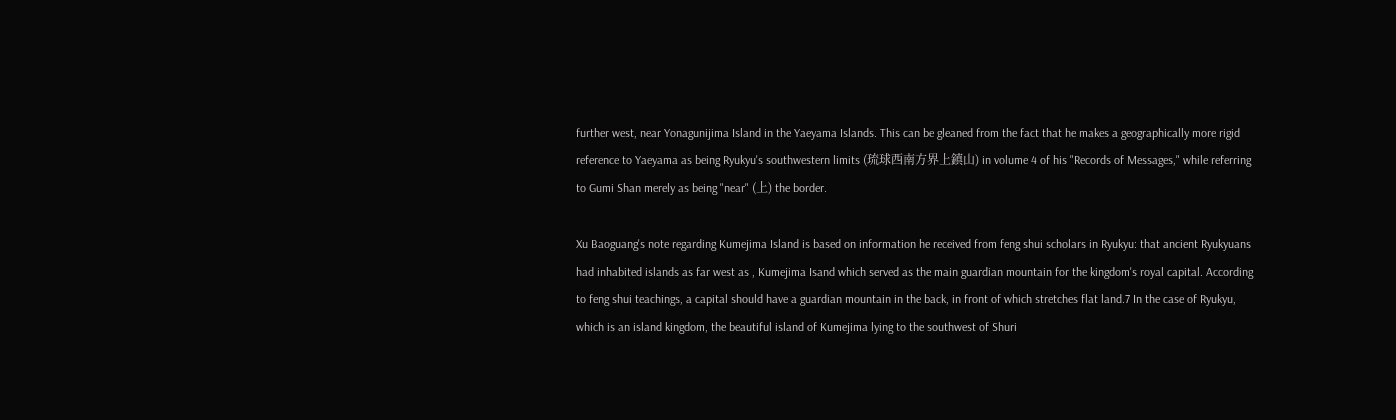further west, near Yonagunijima Island in the Yaeyama Islands. This can be gleaned from the fact that he makes a geographically more rigid reference to Yaeyama as being Ryukyu's southwestern limits (琉球西南方界上鎮山) in volume 4 of his "Records of Messages," while referring to Gumi Shan merely as being "near" (上) the border.

Xu Baoguang's note regarding Kumejima Island is based on information he received from feng shui scholars in Ryukyu: that ancient Ryukyuans had inhabited islands as far west as , Kumejima Isand which served as the main guardian mountain for the kingdom's royal capital. According to feng shui teachings, a capital should have a guardian mountain in the back, in front of which stretches flat land.7 In the case of Ryukyu, which is an island kingdom, the beautiful island of Kumejima lying to the southwest of Shuri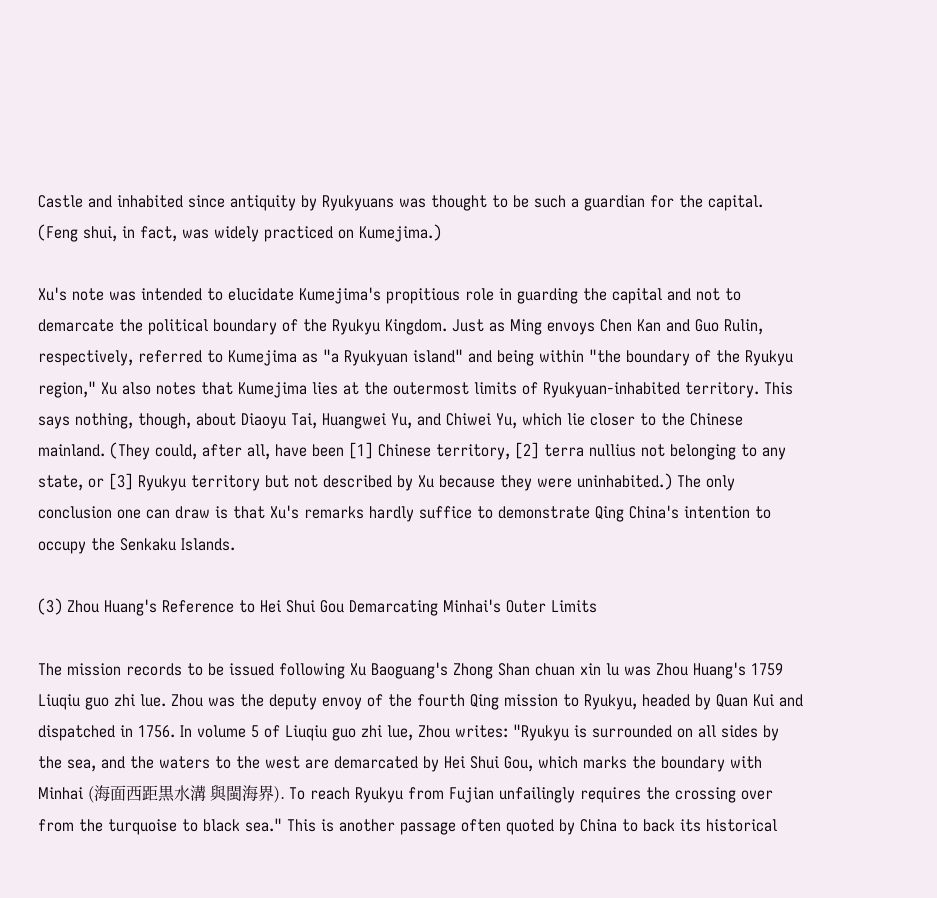Castle and inhabited since antiquity by Ryukyuans was thought to be such a guardian for the capital. (Feng shui, in fact, was widely practiced on Kumejima.)

Xu's note was intended to elucidate Kumejima's propitious role in guarding the capital and not to demarcate the political boundary of the Ryukyu Kingdom. Just as Ming envoys Chen Kan and Guo Rulin, respectively, referred to Kumejima as "a Ryukyuan island" and being within "the boundary of the Ryukyu region," Xu also notes that Kumejima lies at the outermost limits of Ryukyuan-inhabited territory. This says nothing, though, about Diaoyu Tai, Huangwei Yu, and Chiwei Yu, which lie closer to the Chinese mainland. (They could, after all, have been [1] Chinese territory, [2] terra nullius not belonging to any state, or [3] Ryukyu territory but not described by Xu because they were uninhabited.) The only conclusion one can draw is that Xu's remarks hardly suffice to demonstrate Qing China's intention to occupy the Senkaku Islands.

(3) Zhou Huang's Reference to Hei Shui Gou Demarcating Minhai's Outer Limits

The mission records to be issued following Xu Baoguang's Zhong Shan chuan xin lu was Zhou Huang's 1759 Liuqiu guo zhi lue. Zhou was the deputy envoy of the fourth Qing mission to Ryukyu, headed by Quan Kui and dispatched in 1756. In volume 5 of Liuqiu guo zhi lue, Zhou writes: "Ryukyu is surrounded on all sides by the sea, and the waters to the west are demarcated by Hei Shui Gou, which marks the boundary with Minhai (海面西距黒水溝 與閩海界). To reach Ryukyu from Fujian unfailingly requires the crossing over from the turquoise to black sea." This is another passage often quoted by China to back its historical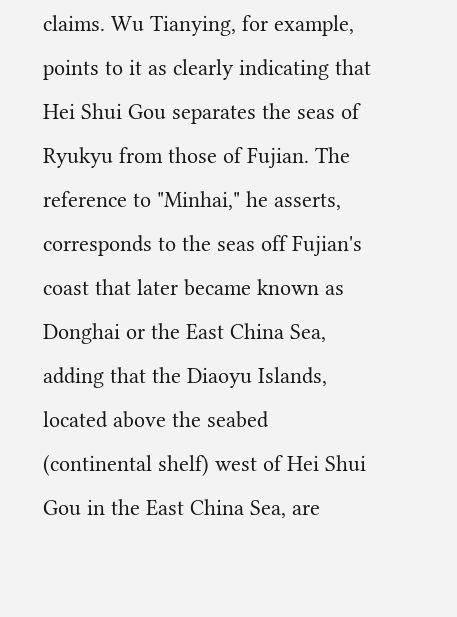claims. Wu Tianying, for example, points to it as clearly indicating that Hei Shui Gou separates the seas of Ryukyu from those of Fujian. The reference to "Minhai," he asserts, corresponds to the seas off Fujian's coast that later became known as Donghai or the East China Sea, adding that the Diaoyu Islands, located above the seabed (continental shelf) west of Hei Shui Gou in the East China Sea, are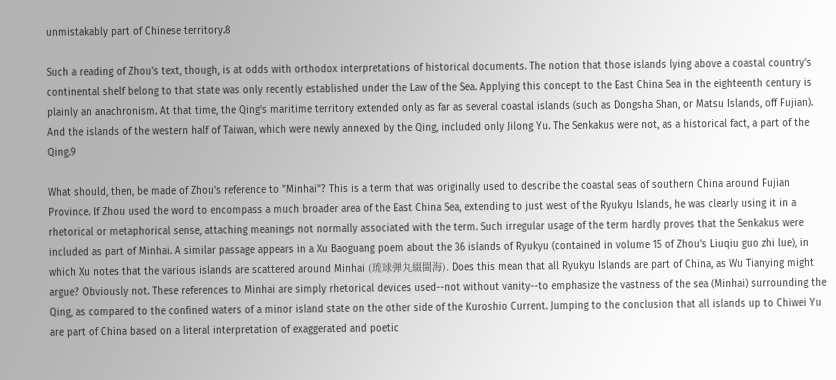unmistakably part of Chinese territory.8

Such a reading of Zhou's text, though, is at odds with orthodox interpretations of historical documents. The notion that those islands lying above a coastal country's continental shelf belong to that state was only recently established under the Law of the Sea. Applying this concept to the East China Sea in the eighteenth century is plainly an anachronism. At that time, the Qing's maritime territory extended only as far as several coastal islands (such as Dongsha Shan, or Matsu Islands, off Fujian). And the islands of the western half of Taiwan, which were newly annexed by the Qing, included only Jilong Yu. The Senkakus were not, as a historical fact, a part of the Qing.9

What should, then, be made of Zhou's reference to "Minhai"? This is a term that was originally used to describe the coastal seas of southern China around Fujian Province. If Zhou used the word to encompass a much broader area of the East China Sea, extending to just west of the Ryukyu Islands, he was clearly using it in a rhetorical or metaphorical sense, attaching meanings not normally associated with the term. Such irregular usage of the term hardly proves that the Senkakus were included as part of Minhai. A similar passage appears in a Xu Baoguang poem about the 36 islands of Ryukyu (contained in volume 15 of Zhou's Liuqiu guo zhi lue), in which Xu notes that the various islands are scattered around Minhai (琉球弾丸綴閩海). Does this mean that all Ryukyu Islands are part of China, as Wu Tianying might argue? Obviously not. These references to Minhai are simply rhetorical devices used--not without vanity--to emphasize the vastness of the sea (Minhai) surrounding the Qing, as compared to the confined waters of a minor island state on the other side of the Kuroshio Current. Jumping to the conclusion that all islands up to Chiwei Yu are part of China based on a literal interpretation of exaggerated and poetic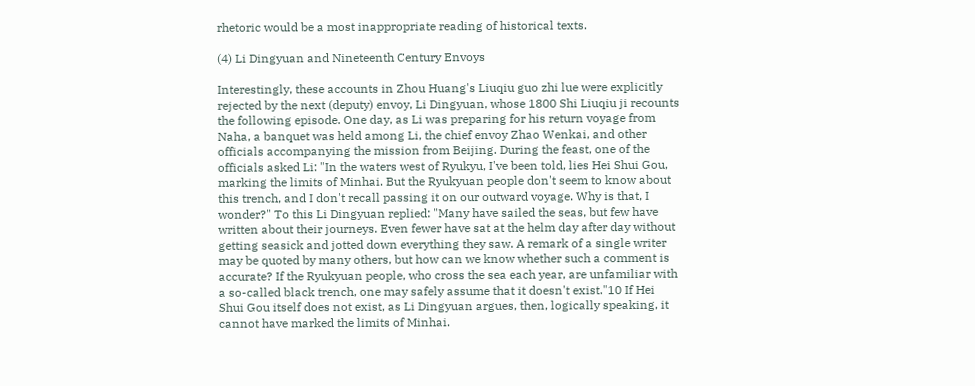rhetoric would be a most inappropriate reading of historical texts.

(4) Li Dingyuan and Nineteenth Century Envoys

Interestingly, these accounts in Zhou Huang's Liuqiu guo zhi lue were explicitly rejected by the next (deputy) envoy, Li Dingyuan, whose 1800 Shi Liuqiu ji recounts the following episode. One day, as Li was preparing for his return voyage from Naha, a banquet was held among Li, the chief envoy Zhao Wenkai, and other officials accompanying the mission from Beijing. During the feast, one of the officials asked Li: "In the waters west of Ryukyu, I've been told, lies Hei Shui Gou, marking the limits of Minhai. But the Ryukyuan people don't seem to know about this trench, and I don't recall passing it on our outward voyage. Why is that, I wonder?" To this Li Dingyuan replied: "Many have sailed the seas, but few have written about their journeys. Even fewer have sat at the helm day after day without getting seasick and jotted down everything they saw. A remark of a single writer may be quoted by many others, but how can we know whether such a comment is accurate? If the Ryukyuan people, who cross the sea each year, are unfamiliar with a so-called black trench, one may safely assume that it doesn't exist."10 If Hei Shui Gou itself does not exist, as Li Dingyuan argues, then, logically speaking, it cannot have marked the limits of Minhai.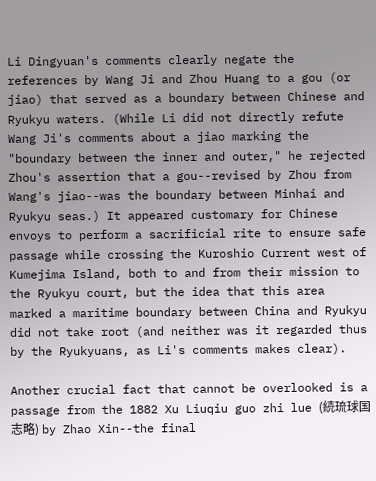Li Dingyuan's comments clearly negate the references by Wang Ji and Zhou Huang to a gou (or jiao) that served as a boundary between Chinese and Ryukyu waters. (While Li did not directly refute Wang Ji's comments about a jiao marking the "boundary between the inner and outer," he rejected Zhou's assertion that a gou--revised by Zhou from Wang's jiao--was the boundary between Minhai and Ryukyu seas.) It appeared customary for Chinese envoys to perform a sacrificial rite to ensure safe passage while crossing the Kuroshio Current west of Kumejima Island, both to and from their mission to the Ryukyu court, but the idea that this area marked a maritime boundary between China and Ryukyu did not take root (and neither was it regarded thus by the Ryukyuans, as Li's comments makes clear).

Another crucial fact that cannot be overlooked is a passage from the 1882 Xu Liuqiu guo zhi lue (続琉球国志略) by Zhao Xin--the final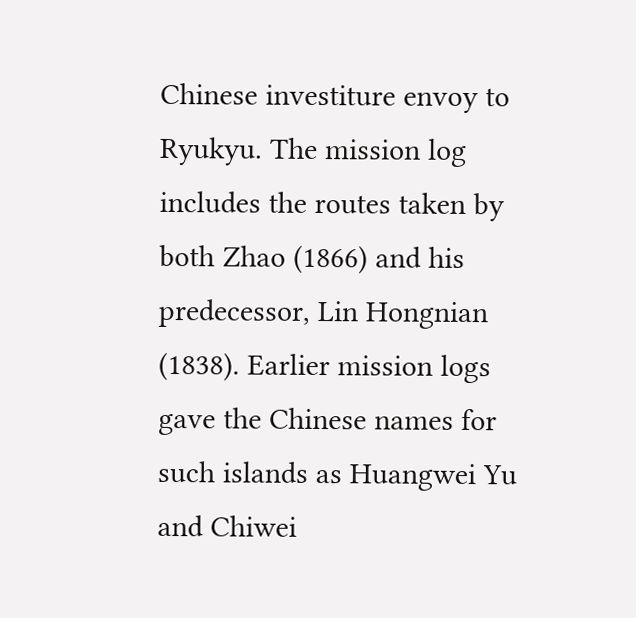Chinese investiture envoy to Ryukyu. The mission log includes the routes taken by both Zhao (1866) and his predecessor, Lin Hongnian (1838). Earlier mission logs gave the Chinese names for such islands as Huangwei Yu and Chiwei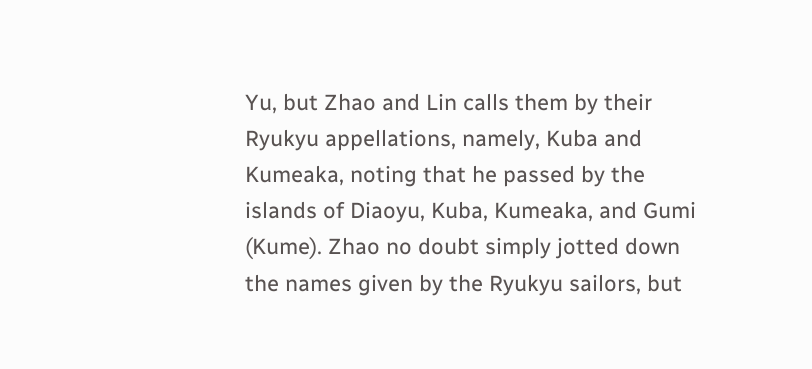Yu, but Zhao and Lin calls them by their Ryukyu appellations, namely, Kuba and Kumeaka, noting that he passed by the islands of Diaoyu, Kuba, Kumeaka, and Gumi (Kume). Zhao no doubt simply jotted down the names given by the Ryukyu sailors, but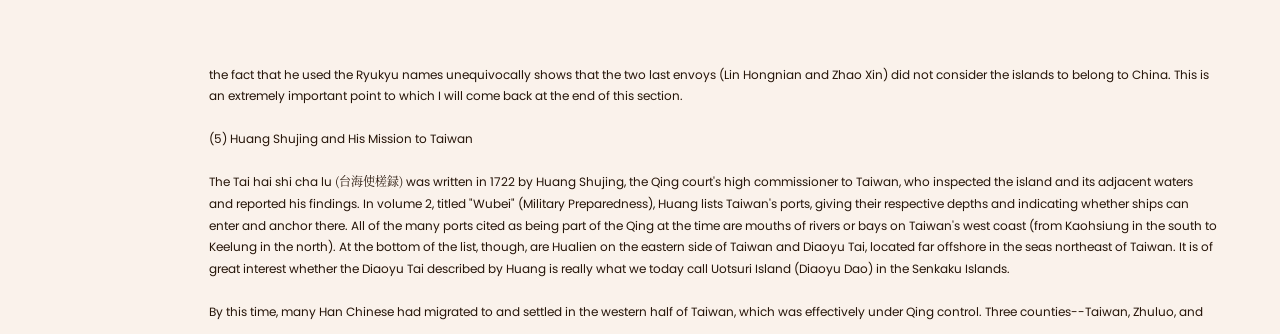the fact that he used the Ryukyu names unequivocally shows that the two last envoys (Lin Hongnian and Zhao Xin) did not consider the islands to belong to China. This is an extremely important point to which I will come back at the end of this section.

(5) Huang Shujing and His Mission to Taiwan

The Tai hai shi cha lu (台海使槎録) was written in 1722 by Huang Shujing, the Qing court's high commissioner to Taiwan, who inspected the island and its adjacent waters and reported his findings. In volume 2, titled "Wubei" (Military Preparedness), Huang lists Taiwan's ports, giving their respective depths and indicating whether ships can enter and anchor there. All of the many ports cited as being part of the Qing at the time are mouths of rivers or bays on Taiwan's west coast (from Kaohsiung in the south to Keelung in the north). At the bottom of the list, though, are Hualien on the eastern side of Taiwan and Diaoyu Tai, located far offshore in the seas northeast of Taiwan. It is of great interest whether the Diaoyu Tai described by Huang is really what we today call Uotsuri Island (Diaoyu Dao) in the Senkaku Islands.

By this time, many Han Chinese had migrated to and settled in the western half of Taiwan, which was effectively under Qing control. Three counties--Taiwan, Zhuluo, and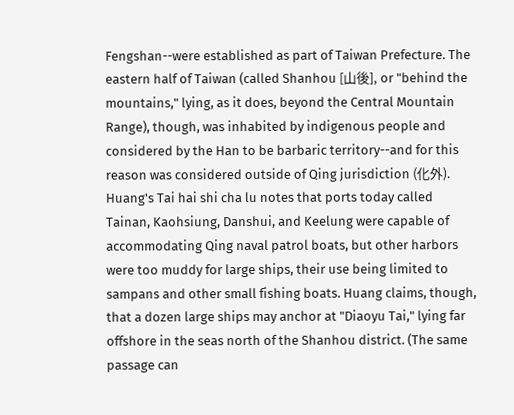Fengshan--were established as part of Taiwan Prefecture. The eastern half of Taiwan (called Shanhou [山後], or "behind the mountains," lying, as it does, beyond the Central Mountain Range), though, was inhabited by indigenous people and considered by the Han to be barbaric territory--and for this reason was considered outside of Qing jurisdiction (化外). Huang's Tai hai shi cha lu notes that ports today called Tainan, Kaohsiung, Danshui, and Keelung were capable of accommodating Qing naval patrol boats, but other harbors were too muddy for large ships, their use being limited to sampans and other small fishing boats. Huang claims, though, that a dozen large ships may anchor at "Diaoyu Tai," lying far offshore in the seas north of the Shanhou district. (The same passage can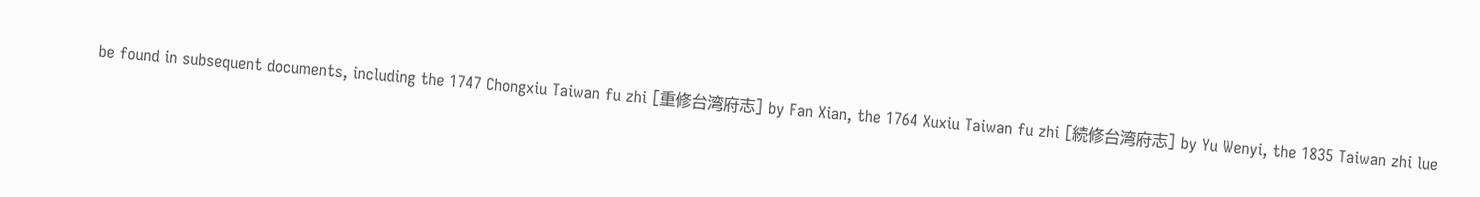be found in subsequent documents, including the 1747 Chongxiu Taiwan fu zhi [重修台湾府志] by Fan Xian, the 1764 Xuxiu Taiwan fu zhi [続修台湾府志] by Yu Wenyi, the 1835 Taiwan zhi lue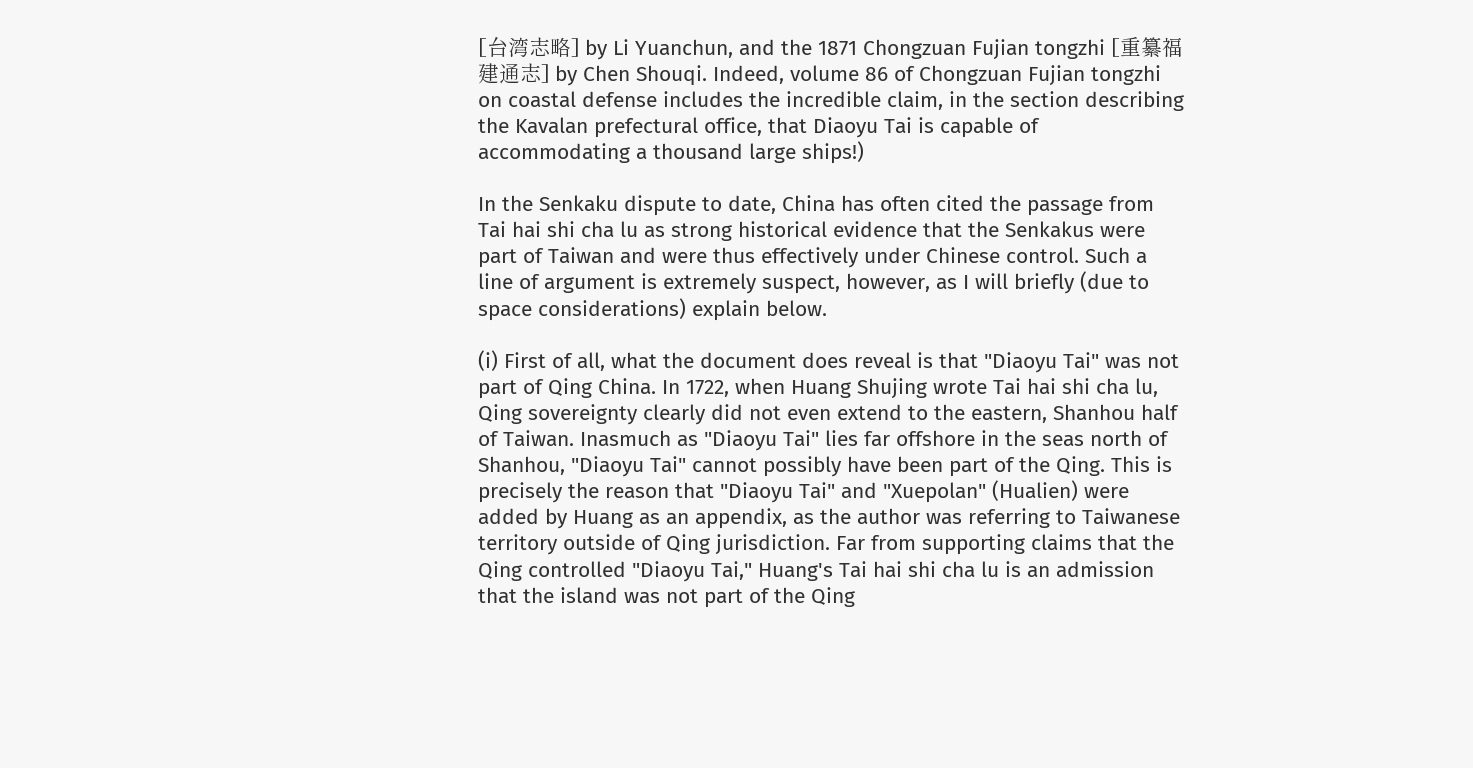[台湾志略] by Li Yuanchun, and the 1871 Chongzuan Fujian tongzhi [重纂福建通志] by Chen Shouqi. Indeed, volume 86 of Chongzuan Fujian tongzhi on coastal defense includes the incredible claim, in the section describing the Kavalan prefectural office, that Diaoyu Tai is capable of accommodating a thousand large ships!)

In the Senkaku dispute to date, China has often cited the passage from Tai hai shi cha lu as strong historical evidence that the Senkakus were part of Taiwan and were thus effectively under Chinese control. Such a line of argument is extremely suspect, however, as I will briefly (due to space considerations) explain below.

(i) First of all, what the document does reveal is that "Diaoyu Tai" was not part of Qing China. In 1722, when Huang Shujing wrote Tai hai shi cha lu, Qing sovereignty clearly did not even extend to the eastern, Shanhou half of Taiwan. Inasmuch as "Diaoyu Tai" lies far offshore in the seas north of Shanhou, "Diaoyu Tai" cannot possibly have been part of the Qing. This is precisely the reason that "Diaoyu Tai" and "Xuepolan" (Hualien) were added by Huang as an appendix, as the author was referring to Taiwanese territory outside of Qing jurisdiction. Far from supporting claims that the Qing controlled "Diaoyu Tai," Huang's Tai hai shi cha lu is an admission that the island was not part of the Qing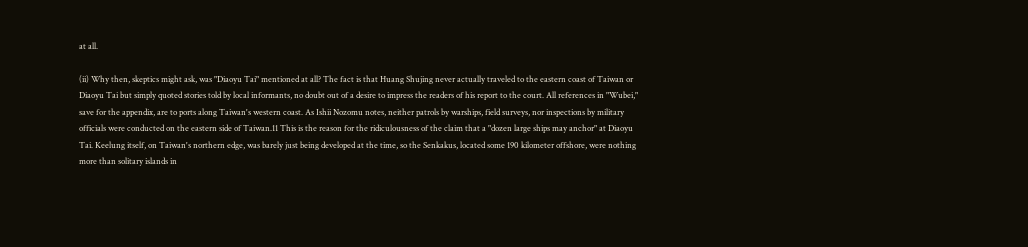at all.

(ii) Why then, skeptics might ask, was "Diaoyu Tai" mentioned at all? The fact is that Huang Shujing never actually traveled to the eastern coast of Taiwan or Diaoyu Tai but simply quoted stories told by local informants, no doubt out of a desire to impress the readers of his report to the court. All references in "Wubei," save for the appendix, are to ports along Taiwan's western coast. As Ishii Nozomu notes, neither patrols by warships, field surveys, nor inspections by military officials were conducted on the eastern side of Taiwan.11 This is the reason for the ridiculousness of the claim that a "dozen large ships may anchor" at Diaoyu Tai. Keelung itself, on Taiwan's northern edge, was barely just being developed at the time, so the Senkakus, located some 190 kilometer offshore, were nothing more than solitary islands in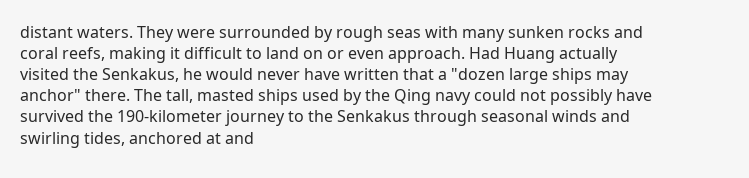distant waters. They were surrounded by rough seas with many sunken rocks and coral reefs, making it difficult to land on or even approach. Had Huang actually visited the Senkakus, he would never have written that a "dozen large ships may anchor" there. The tall, masted ships used by the Qing navy could not possibly have survived the 190-kilometer journey to the Senkakus through seasonal winds and swirling tides, anchored at and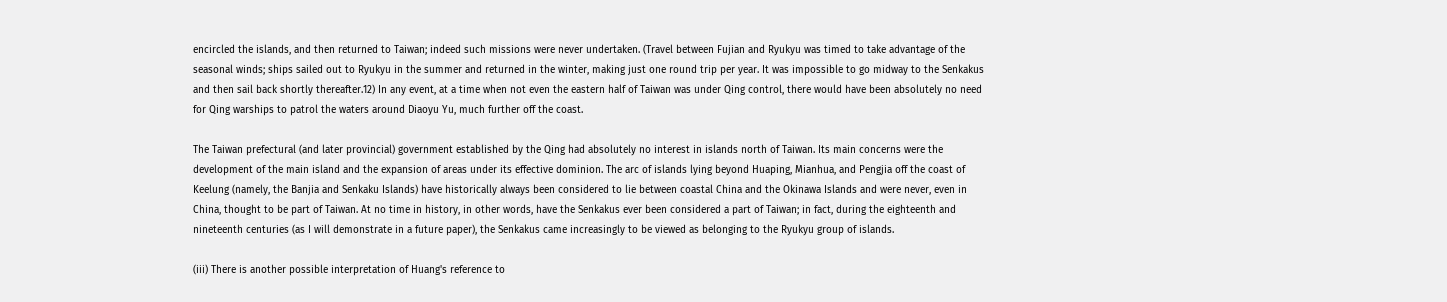encircled the islands, and then returned to Taiwan; indeed such missions were never undertaken. (Travel between Fujian and Ryukyu was timed to take advantage of the seasonal winds; ships sailed out to Ryukyu in the summer and returned in the winter, making just one round trip per year. It was impossible to go midway to the Senkakus and then sail back shortly thereafter.12) In any event, at a time when not even the eastern half of Taiwan was under Qing control, there would have been absolutely no need for Qing warships to patrol the waters around Diaoyu Yu, much further off the coast.

The Taiwan prefectural (and later provincial) government established by the Qing had absolutely no interest in islands north of Taiwan. Its main concerns were the development of the main island and the expansion of areas under its effective dominion. The arc of islands lying beyond Huaping, Mianhua, and Pengjia off the coast of Keelung (namely, the Banjia and Senkaku Islands) have historically always been considered to lie between coastal China and the Okinawa Islands and were never, even in China, thought to be part of Taiwan. At no time in history, in other words, have the Senkakus ever been considered a part of Taiwan; in fact, during the eighteenth and nineteenth centuries (as I will demonstrate in a future paper), the Senkakus came increasingly to be viewed as belonging to the Ryukyu group of islands.

(iii) There is another possible interpretation of Huang's reference to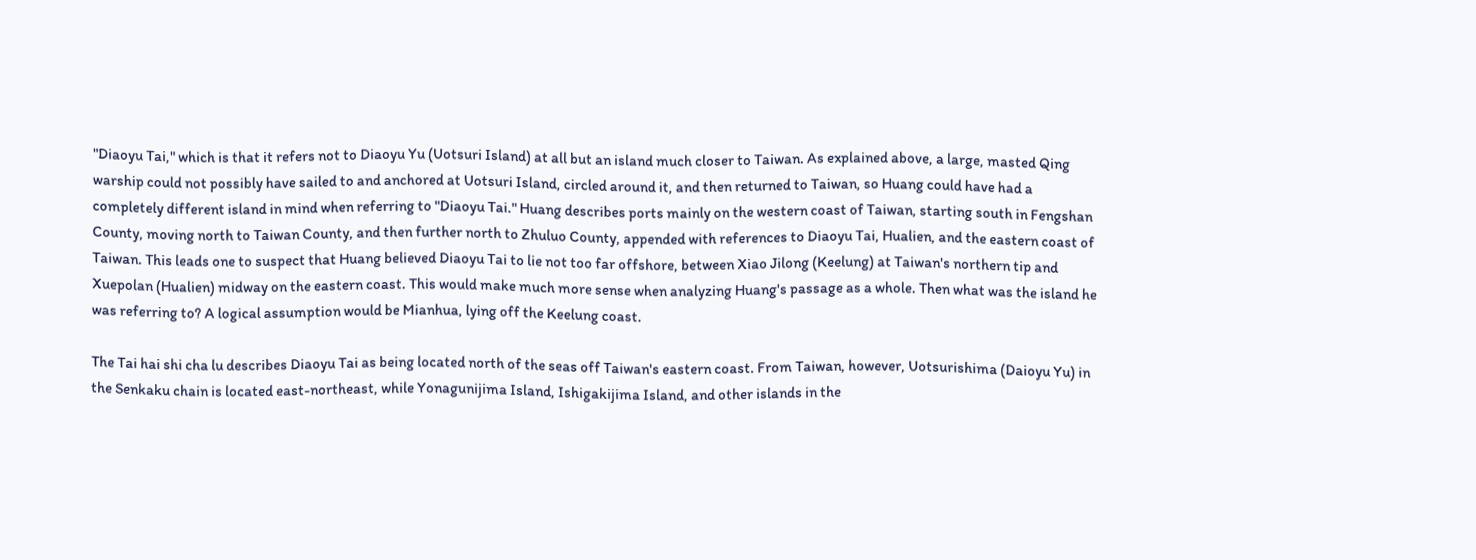"Diaoyu Tai," which is that it refers not to Diaoyu Yu (Uotsuri Island) at all but an island much closer to Taiwan. As explained above, a large, masted Qing warship could not possibly have sailed to and anchored at Uotsuri Island, circled around it, and then returned to Taiwan, so Huang could have had a completely different island in mind when referring to "Diaoyu Tai." Huang describes ports mainly on the western coast of Taiwan, starting south in Fengshan County, moving north to Taiwan County, and then further north to Zhuluo County, appended with references to Diaoyu Tai, Hualien, and the eastern coast of Taiwan. This leads one to suspect that Huang believed Diaoyu Tai to lie not too far offshore, between Xiao Jilong (Keelung) at Taiwan's northern tip and Xuepolan (Hualien) midway on the eastern coast. This would make much more sense when analyzing Huang's passage as a whole. Then what was the island he was referring to? A logical assumption would be Mianhua, lying off the Keelung coast.

The Tai hai shi cha lu describes Diaoyu Tai as being located north of the seas off Taiwan's eastern coast. From Taiwan, however, Uotsurishima (Daioyu Yu) in the Senkaku chain is located east-northeast, while Yonagunijima Island, Ishigakijima Island, and other islands in the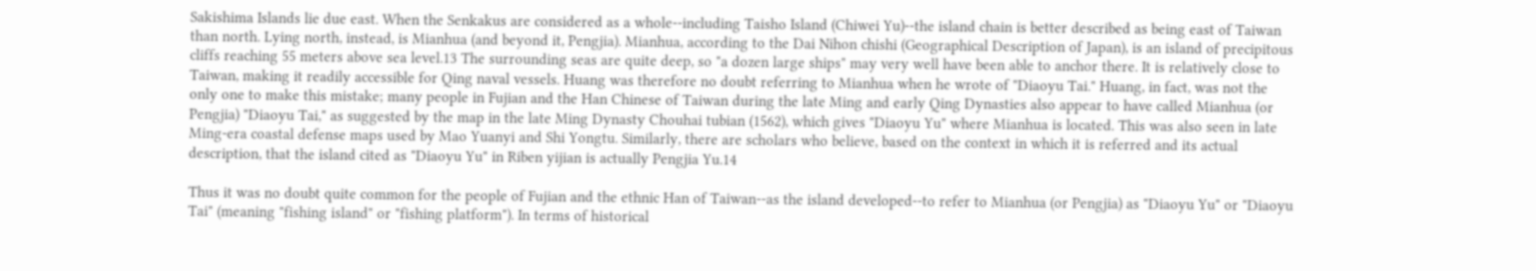Sakishima Islands lie due east. When the Senkakus are considered as a whole--including Taisho Island (Chiwei Yu)--the island chain is better described as being east of Taiwan than north. Lying north, instead, is Mianhua (and beyond it, Pengjia). Mianhua, according to the Dai Nihon chishi (Geographical Description of Japan), is an island of precipitous cliffs reaching 55 meters above sea level.13 The surrounding seas are quite deep, so "a dozen large ships" may very well have been able to anchor there. It is relatively close to Taiwan, making it readily accessible for Qing naval vessels. Huang was therefore no doubt referring to Mianhua when he wrote of "Diaoyu Tai." Huang, in fact, was not the only one to make this mistake; many people in Fujian and the Han Chinese of Taiwan during the late Ming and early Qing Dynasties also appear to have called Mianhua (or Pengjia) "Diaoyu Tai," as suggested by the map in the late Ming Dynasty Chouhai tubian (1562), which gives "Diaoyu Yu" where Mianhua is located. This was also seen in late Ming-era coastal defense maps used by Mao Yuanyi and Shi Yongtu. Similarly, there are scholars who believe, based on the context in which it is referred and its actual description, that the island cited as "Diaoyu Yu" in Riben yijian is actually Pengjia Yu.14

Thus it was no doubt quite common for the people of Fujian and the ethnic Han of Taiwan--as the island developed--to refer to Mianhua (or Pengjia) as "Diaoyu Yu" or "Diaoyu Tai" (meaning "fishing island" or "fishing platform"). In terms of historical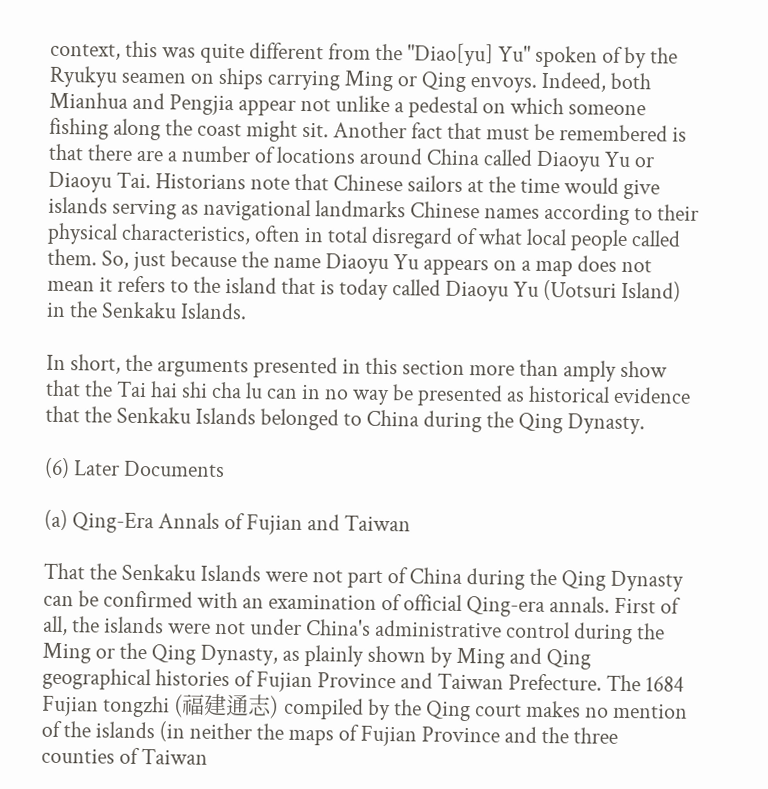context, this was quite different from the "Diao[yu] Yu" spoken of by the Ryukyu seamen on ships carrying Ming or Qing envoys. Indeed, both Mianhua and Pengjia appear not unlike a pedestal on which someone fishing along the coast might sit. Another fact that must be remembered is that there are a number of locations around China called Diaoyu Yu or Diaoyu Tai. Historians note that Chinese sailors at the time would give islands serving as navigational landmarks Chinese names according to their physical characteristics, often in total disregard of what local people called them. So, just because the name Diaoyu Yu appears on a map does not mean it refers to the island that is today called Diaoyu Yu (Uotsuri Island) in the Senkaku Islands.

In short, the arguments presented in this section more than amply show that the Tai hai shi cha lu can in no way be presented as historical evidence that the Senkaku Islands belonged to China during the Qing Dynasty.

(6) Later Documents

(a) Qing-Era Annals of Fujian and Taiwan

That the Senkaku Islands were not part of China during the Qing Dynasty can be confirmed with an examination of official Qing-era annals. First of all, the islands were not under China's administrative control during the Ming or the Qing Dynasty, as plainly shown by Ming and Qing geographical histories of Fujian Province and Taiwan Prefecture. The 1684 Fujian tongzhi (福建通志) compiled by the Qing court makes no mention of the islands (in neither the maps of Fujian Province and the three counties of Taiwan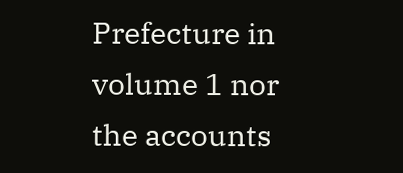Prefecture in volume 1 nor the accounts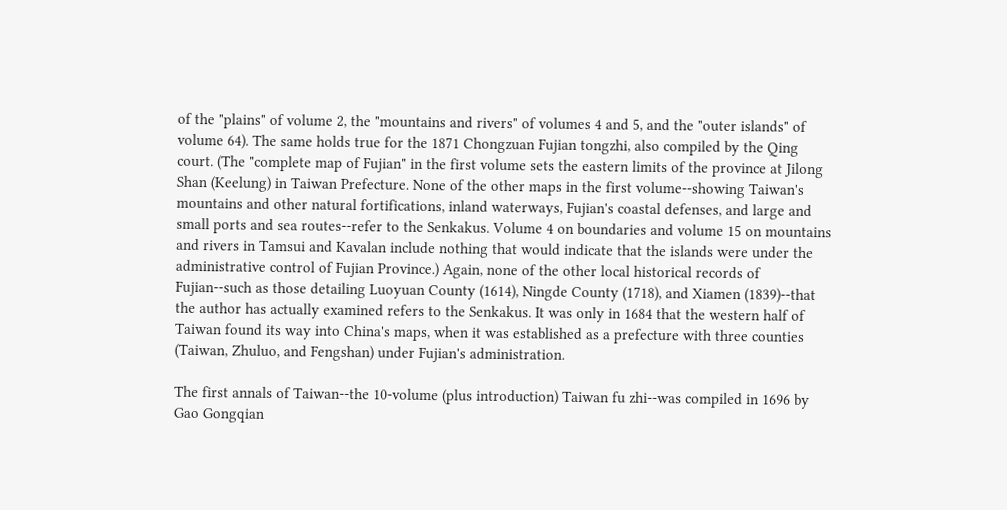of the "plains" of volume 2, the "mountains and rivers" of volumes 4 and 5, and the "outer islands" of volume 64). The same holds true for the 1871 Chongzuan Fujian tongzhi, also compiled by the Qing court. (The "complete map of Fujian" in the first volume sets the eastern limits of the province at Jilong Shan (Keelung) in Taiwan Prefecture. None of the other maps in the first volume--showing Taiwan's mountains and other natural fortifications, inland waterways, Fujian's coastal defenses, and large and small ports and sea routes--refer to the Senkakus. Volume 4 on boundaries and volume 15 on mountains and rivers in Tamsui and Kavalan include nothing that would indicate that the islands were under the administrative control of Fujian Province.) Again, none of the other local historical records of Fujian--such as those detailing Luoyuan County (1614), Ningde County (1718), and Xiamen (1839)--that the author has actually examined refers to the Senkakus. It was only in 1684 that the western half of Taiwan found its way into China's maps, when it was established as a prefecture with three counties (Taiwan, Zhuluo, and Fengshan) under Fujian's administration.

The first annals of Taiwan--the 10-volume (plus introduction) Taiwan fu zhi--was compiled in 1696 by Gao Gongqian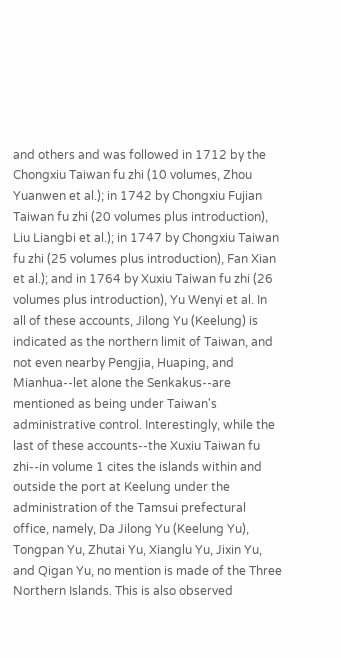and others and was followed in 1712 by the Chongxiu Taiwan fu zhi (10 volumes, Zhou Yuanwen et al.); in 1742 by Chongxiu Fujian Taiwan fu zhi (20 volumes plus introduction), Liu Liangbi et al.); in 1747 by Chongxiu Taiwan fu zhi (25 volumes plus introduction), Fan Xian et al.); and in 1764 by Xuxiu Taiwan fu zhi (26 volumes plus introduction), Yu Wenyi et al. In all of these accounts, Jilong Yu (Keelung) is indicated as the northern limit of Taiwan, and not even nearby Pengjia, Huaping, and Mianhua--let alone the Senkakus--are mentioned as being under Taiwan's administrative control. Interestingly, while the last of these accounts--the Xuxiu Taiwan fu zhi--in volume 1 cites the islands within and outside the port at Keelung under the administration of the Tamsui prefectural office, namely, Da Jilong Yu (Keelung Yu), Tongpan Yu, Zhutai Yu, Xianglu Yu, Jixin Yu, and Qigan Yu, no mention is made of the Three Northern Islands. This is also observed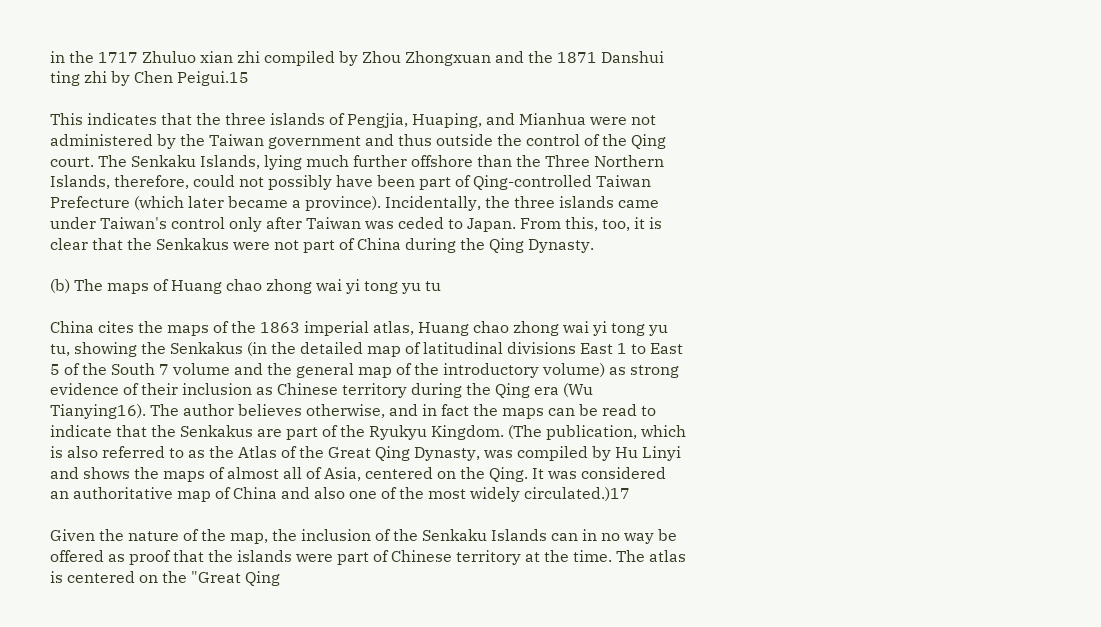in the 1717 Zhuluo xian zhi compiled by Zhou Zhongxuan and the 1871 Danshui ting zhi by Chen Peigui.15

This indicates that the three islands of Pengjia, Huaping, and Mianhua were not administered by the Taiwan government and thus outside the control of the Qing court. The Senkaku Islands, lying much further offshore than the Three Northern Islands, therefore, could not possibly have been part of Qing-controlled Taiwan Prefecture (which later became a province). Incidentally, the three islands came under Taiwan's control only after Taiwan was ceded to Japan. From this, too, it is clear that the Senkakus were not part of China during the Qing Dynasty.

(b) The maps of Huang chao zhong wai yi tong yu tu

China cites the maps of the 1863 imperial atlas, Huang chao zhong wai yi tong yu tu, showing the Senkakus (in the detailed map of latitudinal divisions East 1 to East 5 of the South 7 volume and the general map of the introductory volume) as strong evidence of their inclusion as Chinese territory during the Qing era (Wu Tianying16). The author believes otherwise, and in fact the maps can be read to indicate that the Senkakus are part of the Ryukyu Kingdom. (The publication, which is also referred to as the Atlas of the Great Qing Dynasty, was compiled by Hu Linyi and shows the maps of almost all of Asia, centered on the Qing. It was considered an authoritative map of China and also one of the most widely circulated.)17

Given the nature of the map, the inclusion of the Senkaku Islands can in no way be offered as proof that the islands were part of Chinese territory at the time. The atlas is centered on the "Great Qing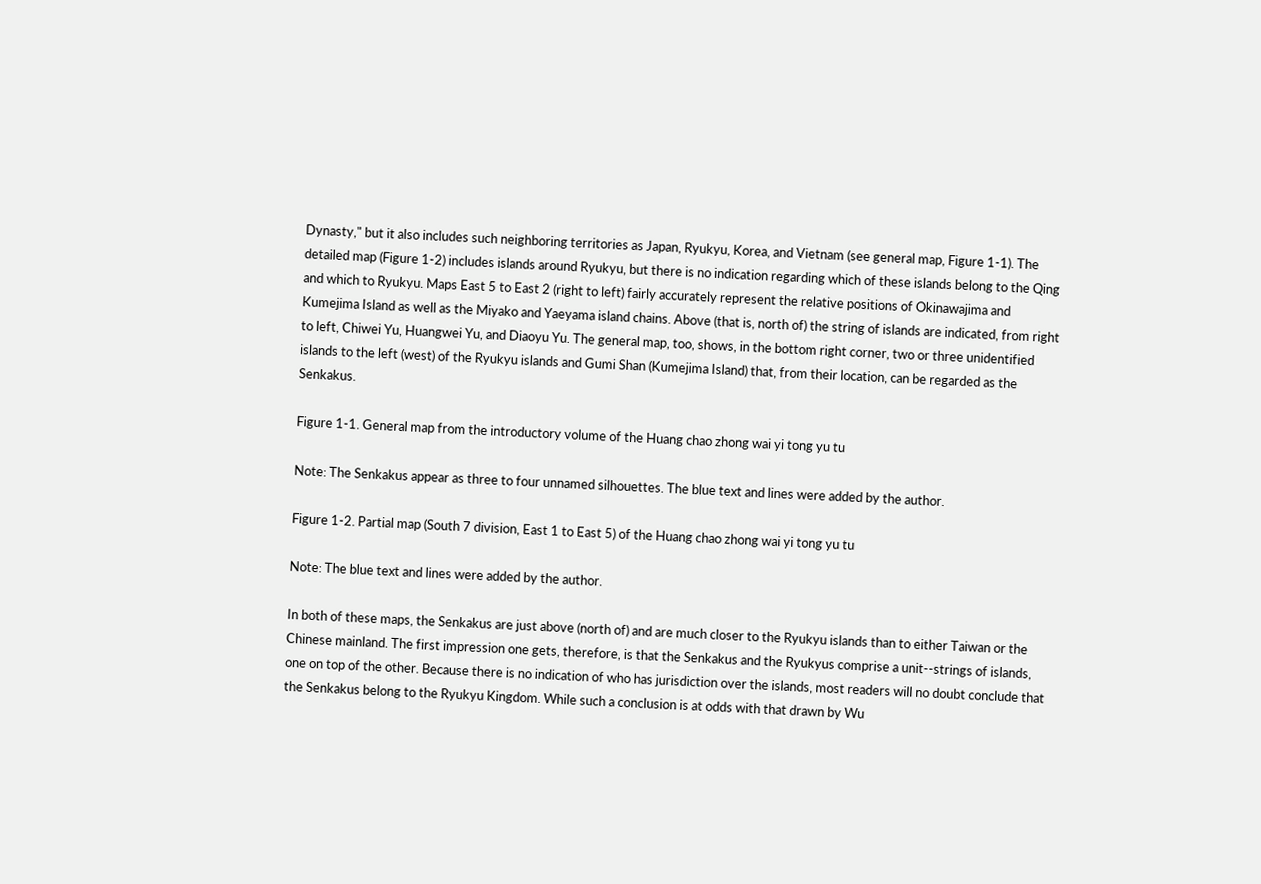Dynasty," but it also includes such neighboring territories as Japan, Ryukyu, Korea, and Vietnam (see general map, Figure 1-1). The detailed map (Figure 1-2) includes islands around Ryukyu, but there is no indication regarding which of these islands belong to the Qing and which to Ryukyu. Maps East 5 to East 2 (right to left) fairly accurately represent the relative positions of Okinawajima and Kumejima Island as well as the Miyako and Yaeyama island chains. Above (that is, north of) the string of islands are indicated, from right to left, Chiwei Yu, Huangwei Yu, and Diaoyu Yu. The general map, too, shows, in the bottom right corner, two or three unidentified islands to the left (west) of the Ryukyu islands and Gumi Shan (Kumejima Island) that, from their location, can be regarded as the Senkakus.

Figure 1-1. General map from the introductory volume of the Huang chao zhong wai yi tong yu tu

Note: The Senkakus appear as three to four unnamed silhouettes. The blue text and lines were added by the author.

Figure 1-2. Partial map (South 7 division, East 1 to East 5) of the Huang chao zhong wai yi tong yu tu

Note: The blue text and lines were added by the author.

In both of these maps, the Senkakus are just above (north of) and are much closer to the Ryukyu islands than to either Taiwan or the Chinese mainland. The first impression one gets, therefore, is that the Senkakus and the Ryukyus comprise a unit--strings of islands, one on top of the other. Because there is no indication of who has jurisdiction over the islands, most readers will no doubt conclude that the Senkakus belong to the Ryukyu Kingdom. While such a conclusion is at odds with that drawn by Wu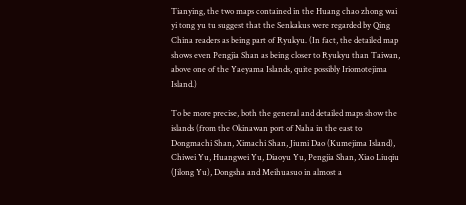Tianying, the two maps contained in the Huang chao zhong wai yi tong yu tu suggest that the Senkakus were regarded by Qing China readers as being part of Ryukyu. (In fact, the detailed map shows even Pengjia Shan as being closer to Ryukyu than Taiwan, above one of the Yaeyama Islands, quite possibly Iriomotejima Island.)

To be more precise, both the general and detailed maps show the islands (from the Okinawan port of Naha in the east to Dongmachi Shan, Ximachi Shan, Jiumi Dao (Kumejima Island), Chiwei Yu, Huangwei Yu, Diaoyu Yu, Pengjia Shan, Xiao Liuqiu (Jilong Yu), Dongsha and Meihuasuo in almost a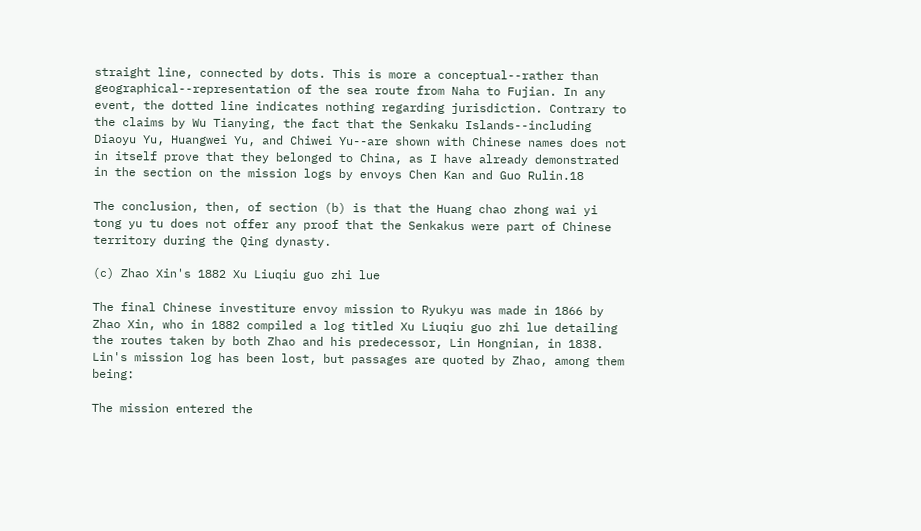straight line, connected by dots. This is more a conceptual--rather than geographical--representation of the sea route from Naha to Fujian. In any event, the dotted line indicates nothing regarding jurisdiction. Contrary to the claims by Wu Tianying, the fact that the Senkaku Islands--including Diaoyu Yu, Huangwei Yu, and Chiwei Yu--are shown with Chinese names does not in itself prove that they belonged to China, as I have already demonstrated in the section on the mission logs by envoys Chen Kan and Guo Rulin.18

The conclusion, then, of section (b) is that the Huang chao zhong wai yi tong yu tu does not offer any proof that the Senkakus were part of Chinese territory during the Qing dynasty.

(c) Zhao Xin's 1882 Xu Liuqiu guo zhi lue

The final Chinese investiture envoy mission to Ryukyu was made in 1866 by Zhao Xin, who in 1882 compiled a log titled Xu Liuqiu guo zhi lue detailing the routes taken by both Zhao and his predecessor, Lin Hongnian, in 1838. Lin's mission log has been lost, but passages are quoted by Zhao, among them being:

The mission entered the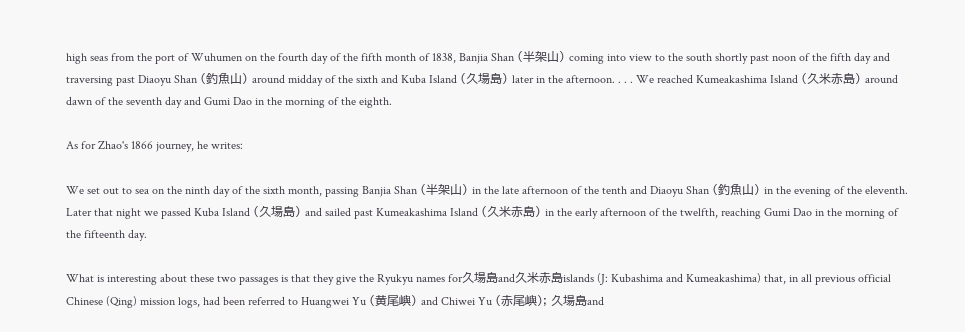high seas from the port of Wuhumen on the fourth day of the fifth month of 1838, Banjia Shan (半架山) coming into view to the south shortly past noon of the fifth day and traversing past Diaoyu Shan (釣魚山) around midday of the sixth and Kuba Island (久場島) later in the afternoon. . . . We reached Kumeakashima Island (久米赤島) around dawn of the seventh day and Gumi Dao in the morning of the eighth.

As for Zhao's 1866 journey, he writes:

We set out to sea on the ninth day of the sixth month, passing Banjia Shan (半架山) in the late afternoon of the tenth and Diaoyu Shan (釣魚山) in the evening of the eleventh. Later that night we passed Kuba Island (久場島) and sailed past Kumeakashima Island (久米赤島) in the early afternoon of the twelfth, reaching Gumi Dao in the morning of the fifteenth day.

What is interesting about these two passages is that they give the Ryukyu names for久場島and久米赤島islands (J: Kubashima and Kumeakashima) that, in all previous official Chinese (Qing) mission logs, had been referred to Huangwei Yu (黄尾嶼) and Chiwei Yu (赤尾嶼); 久場島and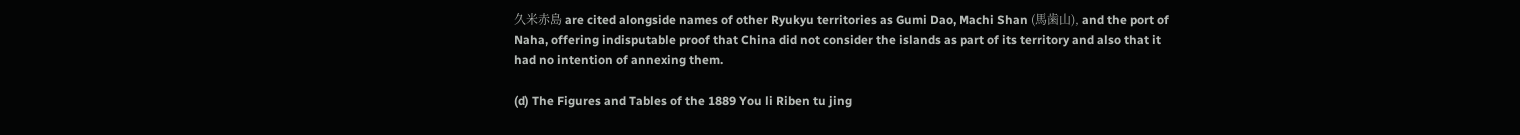久米赤島 are cited alongside names of other Ryukyu territories as Gumi Dao, Machi Shan (馬歯山), and the port of Naha, offering indisputable proof that China did not consider the islands as part of its territory and also that it had no intention of annexing them.

(d) The Figures and Tables of the 1889 You li Riben tu jing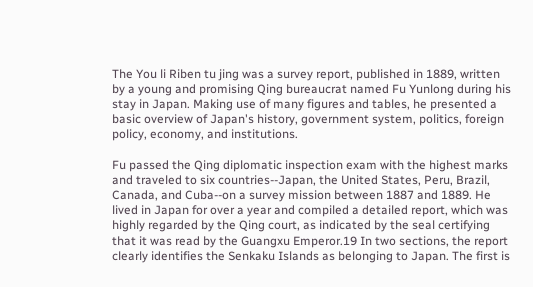The You li Riben tu jing was a survey report, published in 1889, written by a young and promising Qing bureaucrat named Fu Yunlong during his stay in Japan. Making use of many figures and tables, he presented a basic overview of Japan's history, government system, politics, foreign policy, economy, and institutions.

Fu passed the Qing diplomatic inspection exam with the highest marks and traveled to six countries--Japan, the United States, Peru, Brazil, Canada, and Cuba--on a survey mission between 1887 and 1889. He lived in Japan for over a year and compiled a detailed report, which was highly regarded by the Qing court, as indicated by the seal certifying that it was read by the Guangxu Emperor.19 In two sections, the report clearly identifies the Senkaku Islands as belonging to Japan. The first is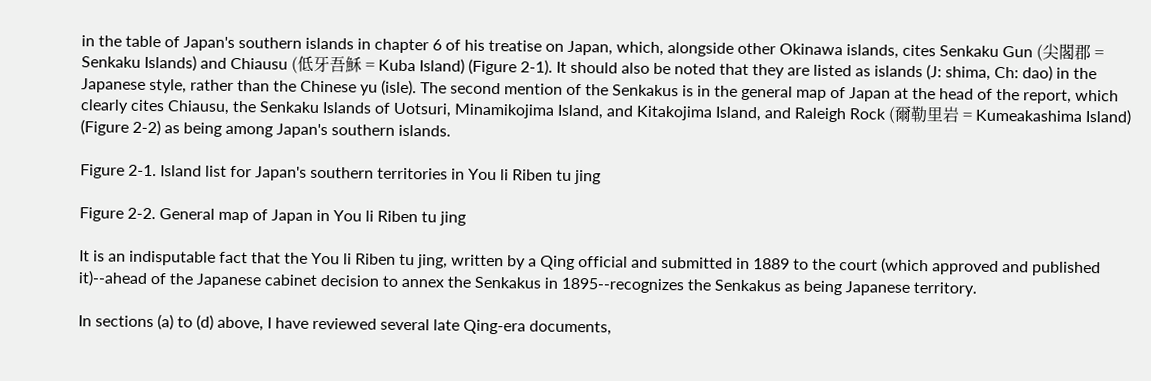in the table of Japan's southern islands in chapter 6 of his treatise on Japan, which, alongside other Okinawa islands, cites Senkaku Gun (尖閣郡 = Senkaku Islands) and Chiausu (低牙吾穌 = Kuba Island) (Figure 2-1). It should also be noted that they are listed as islands (J: shima, Ch: dao) in the Japanese style, rather than the Chinese yu (isle). The second mention of the Senkakus is in the general map of Japan at the head of the report, which clearly cites Chiausu, the Senkaku Islands of Uotsuri, Minamikojima Island, and Kitakojima Island, and Raleigh Rock (爾勒里岩 = Kumeakashima Island) (Figure 2-2) as being among Japan's southern islands.

Figure 2-1. Island list for Japan's southern territories in You li Riben tu jing

Figure 2-2. General map of Japan in You li Riben tu jing

It is an indisputable fact that the You li Riben tu jing, written by a Qing official and submitted in 1889 to the court (which approved and published it)--ahead of the Japanese cabinet decision to annex the Senkakus in 1895--recognizes the Senkakus as being Japanese territory.

In sections (a) to (d) above, I have reviewed several late Qing-era documents,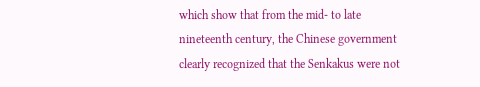which show that from the mid- to late nineteenth century, the Chinese government clearly recognized that the Senkakus were not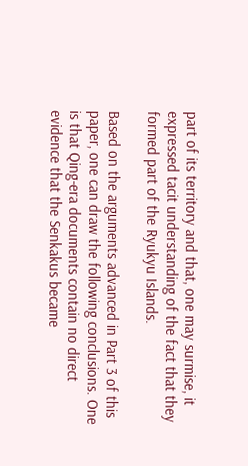part of its territory and that, one may surmise, it expressed tacit understanding of the fact that they formed part of the Ryukyu Islands.

Based on the arguments advanced in Part 3 of this paper, one can draw the following conclusions. One is that Qing-era documents contain no direct evidence that the Senkakus became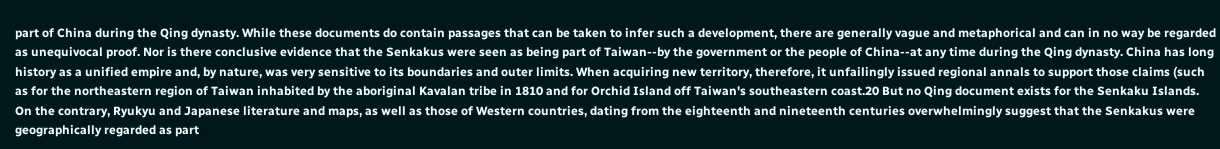part of China during the Qing dynasty. While these documents do contain passages that can be taken to infer such a development, there are generally vague and metaphorical and can in no way be regarded as unequivocal proof. Nor is there conclusive evidence that the Senkakus were seen as being part of Taiwan--by the government or the people of China--at any time during the Qing dynasty. China has long history as a unified empire and, by nature, was very sensitive to its boundaries and outer limits. When acquiring new territory, therefore, it unfailingly issued regional annals to support those claims (such as for the northeastern region of Taiwan inhabited by the aboriginal Kavalan tribe in 1810 and for Orchid Island off Taiwan's southeastern coast.20 But no Qing document exists for the Senkaku Islands. On the contrary, Ryukyu and Japanese literature and maps, as well as those of Western countries, dating from the eighteenth and nineteenth centuries overwhelmingly suggest that the Senkakus were geographically regarded as part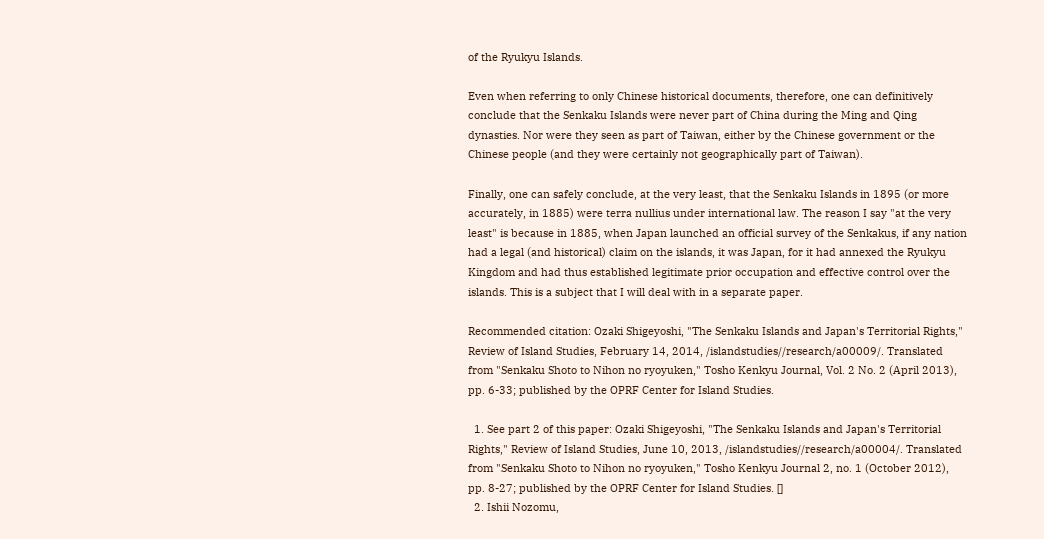of the Ryukyu Islands.

Even when referring to only Chinese historical documents, therefore, one can definitively conclude that the Senkaku Islands were never part of China during the Ming and Qing dynasties. Nor were they seen as part of Taiwan, either by the Chinese government or the Chinese people (and they were certainly not geographically part of Taiwan).

Finally, one can safely conclude, at the very least, that the Senkaku Islands in 1895 (or more accurately, in 1885) were terra nullius under international law. The reason I say "at the very least" is because in 1885, when Japan launched an official survey of the Senkakus, if any nation had a legal (and historical) claim on the islands, it was Japan, for it had annexed the Ryukyu Kingdom and had thus established legitimate prior occupation and effective control over the islands. This is a subject that I will deal with in a separate paper.

Recommended citation: Ozaki Shigeyoshi, "The Senkaku Islands and Japan's Territorial Rights," Review of Island Studies, February 14, 2014, /islandstudies//research/a00009/. Translated from "Senkaku Shoto to Nihon no ryoyuken," Tosho Kenkyu Journal, Vol. 2 No. 2 (April 2013), pp. 6-33; published by the OPRF Center for Island Studies.

  1. See part 2 of this paper: Ozaki Shigeyoshi, "The Senkaku Islands and Japan's Territorial Rights," Review of Island Studies, June 10, 2013, /islandstudies//research/a00004/. Translated from "Senkaku Shoto to Nihon no ryoyuken," Tosho Kenkyu Journal 2, no. 1 (October 2012), pp. 8-27; published by the OPRF Center for Island Studies. []
  2. Ishii Nozomu,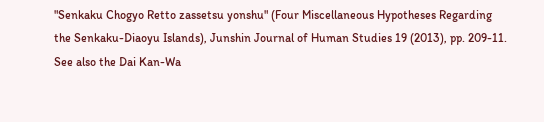"Senkaku Chogyo Retto zassetsu yonshu" (Four Miscellaneous Hypotheses Regarding the Senkaku-Diaoyu Islands), Junshin Journal of Human Studies 19 (2013), pp. 209-11. See also the Dai Kan-Wa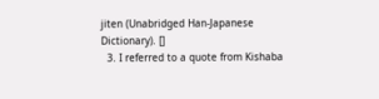jiten (Unabridged Han-Japanese Dictionary). []
  3. I referred to a quote from Kishaba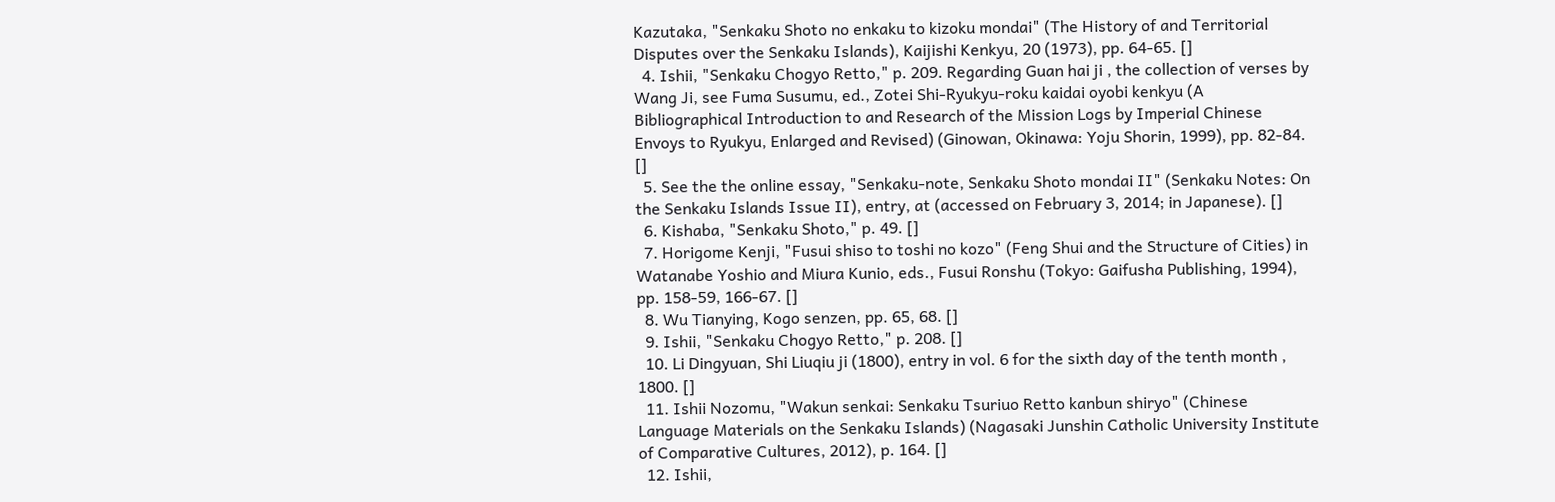Kazutaka, "Senkaku Shoto no enkaku to kizoku mondai" (The History of and Territorial Disputes over the Senkaku Islands), Kaijishi Kenkyu, 20 (1973), pp. 64-65. []
  4. Ishii, "Senkaku Chogyo Retto," p. 209. Regarding Guan hai ji , the collection of verses by Wang Ji, see Fuma Susumu, ed., Zotei Shi-Ryukyu-roku kaidai oyobi kenkyu (A Bibliographical Introduction to and Research of the Mission Logs by Imperial Chinese Envoys to Ryukyu, Enlarged and Revised) (Ginowan, Okinawa: Yoju Shorin, 1999), pp. 82-84. []
  5. See the the online essay, "Senkaku-note, Senkaku Shoto mondai II" (Senkaku Notes: On the Senkaku Islands Issue II), entry, at (accessed on February 3, 2014; in Japanese). []
  6. Kishaba, "Senkaku Shoto," p. 49. []
  7. Horigome Kenji, "Fusui shiso to toshi no kozo" (Feng Shui and the Structure of Cities) in Watanabe Yoshio and Miura Kunio, eds., Fusui Ronshu (Tokyo: Gaifusha Publishing, 1994), pp. 158-59, 166-67. []
  8. Wu Tianying, Kogo senzen, pp. 65, 68. []
  9. Ishii, "Senkaku Chogyo Retto," p. 208. []
  10. Li Dingyuan, Shi Liuqiu ji (1800), entry in vol. 6 for the sixth day of the tenth month , 1800. []
  11. Ishii Nozomu, "Wakun senkai: Senkaku Tsuriuo Retto kanbun shiryo" (Chinese Language Materials on the Senkaku Islands) (Nagasaki Junshin Catholic University Institute of Comparative Cultures, 2012), p. 164. []
  12. Ishii,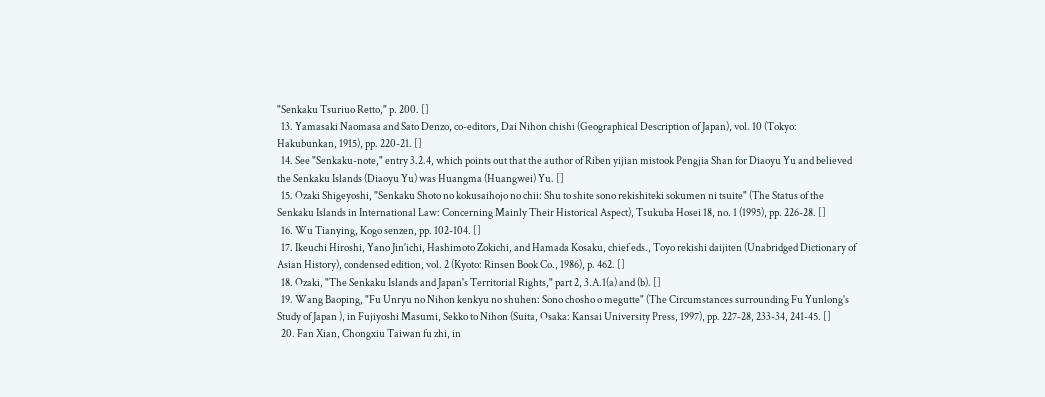"Senkaku Tsuriuo Retto," p. 200. []
  13. Yamasaki Naomasa and Sato Denzo, co-editors, Dai Nihon chishi (Geographical Description of Japan), vol. 10 (Tokyo: Hakubunkan, 1915), pp. 220-21. []
  14. See "Senkaku-note," entry 3.2.4, which points out that the author of Riben yijian mistook Pengjia Shan for Diaoyu Yu and believed the Senkaku Islands (Diaoyu Yu) was Huangma (Huangwei) Yu. []
  15. Ozaki Shigeyoshi, "Senkaku Shoto no kokusaihojo no chii: Shu to shite sono rekishiteki sokumen ni tsuite" (The Status of the Senkaku Islands in International Law: Concerning Mainly Their Historical Aspect), Tsukuba Hosei 18, no. 1 (1995), pp. 226-28. []
  16. Wu Tianying, Kogo senzen, pp. 102-104. []
  17. Ikeuchi Hiroshi, Yano Jin'ichi, Hashimoto Zokichi, and Hamada Kosaku, chief eds., Toyo rekishi daijiten (Unabridged Dictionary of Asian History), condensed edition, vol. 2 (Kyoto: Rinsen Book Co., 1986), p. 462. []
  18. Ozaki, "The Senkaku Islands and Japan's Territorial Rights," part 2, 3.A.1(a) and (b). []
  19. Wang Baoping, "Fu Unryu no Nihon kenkyu no shuhen: Sono chosho o megutte" (The Circumstances surrounding Fu Yunlong's Study of Japan ), in Fujiyoshi Masumi, Sekko to Nihon (Suita, Osaka: Kansai University Press, 1997), pp. 227-28, 233-34, 241-45. []
  20. Fan Xian, Chongxiu Taiwan fu zhi, in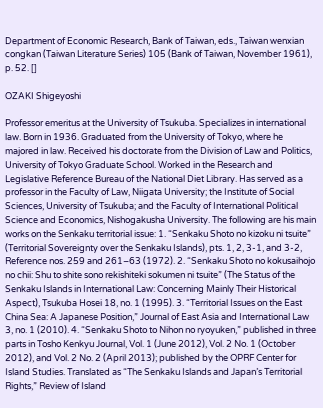Department of Economic Research, Bank of Taiwan, eds., Taiwan wenxian congkan (Taiwan Literature Series) 105 (Bank of Taiwan, November 1961), p. 52. []

OZAKI Shigeyoshi

Professor emeritus at the University of Tsukuba. Specializes in international law. Born in 1936. Graduated from the University of Tokyo, where he majored in law. Received his doctorate from the Division of Law and Politics, University of Tokyo Graduate School. Worked in the Research and Legislative Reference Bureau of the National Diet Library. Has served as a professor in the Faculty of Law, Niigata University; the Institute of Social Sciences, University of Tsukuba; and the Faculty of International Political Science and Economics, Nishogakusha University. The following are his main works on the Senkaku territorial issue: 1. “Senkaku Shoto no kizoku ni tsuite” (Territorial Sovereignty over the Senkaku Islands), pts. 1, 2, 3-1, and 3-2, Reference nos. 259 and 261–63 (1972). 2. “Senkaku Shoto no kokusaihojo no chii: Shu to shite sono rekishiteki sokumen ni tsuite” (The Status of the Senkaku Islands in International Law: Concerning Mainly Their Historical Aspect), Tsukuba Hosei 18, no. 1 (1995). 3. “Territorial Issues on the East China Sea: A Japanese Position,” Journal of East Asia and International Law 3, no. 1 (2010). 4. “Senkaku Shoto to Nihon no ryoyuken,” published in three parts in Tosho Kenkyu Journal, Vol. 1 (June 2012), Vol. 2 No. 1 (October 2012), and Vol. 2 No. 2 (April 2013); published by the OPRF Center for Island Studies. Translated as “The Senkaku Islands and Japan’s Territorial Rights,” Review of Island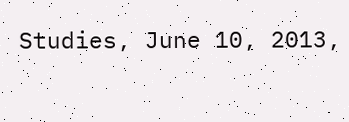Studies, June 10, 2013,